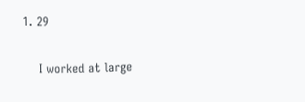1. 29

    I worked at large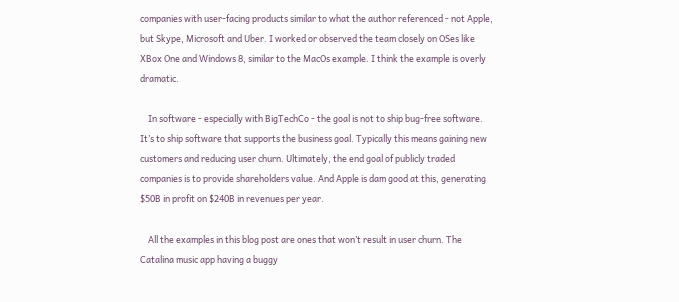companies with user-facing products similar to what the author referenced - not Apple, but Skype, Microsoft and Uber. I worked or observed the team closely on OSes like XBox One and Windows 8, similar to the MacOs example. I think the example is overly dramatic.

    In software - especially with BigTechCo - the goal is not to ship bug-free software. It’s to ship software that supports the business goal. Typically this means gaining new customers and reducing user churn. Ultimately, the end goal of publicly traded companies is to provide shareholders value. And Apple is dam good at this, generating $50B in profit on $240B in revenues per year.

    All the examples in this blog post are ones that won’t result in user churn. The Catalina music app having a buggy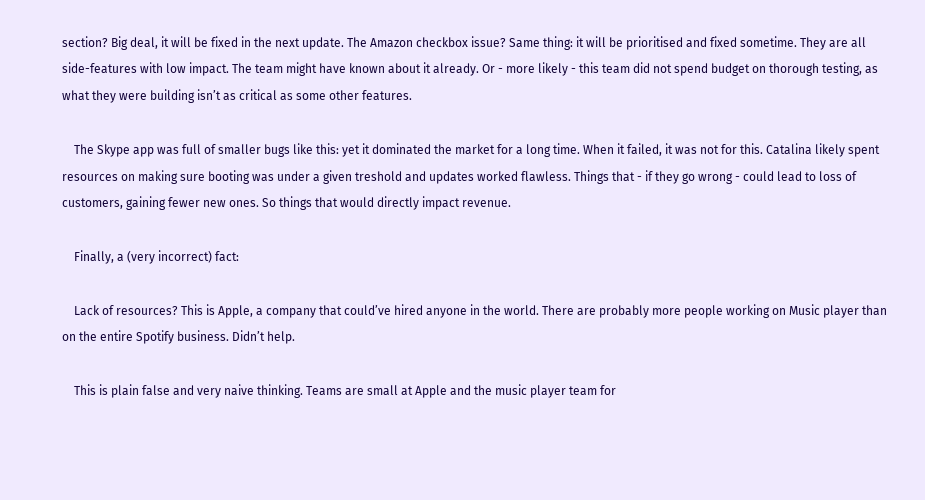section? Big deal, it will be fixed in the next update. The Amazon checkbox issue? Same thing: it will be prioritised and fixed sometime. They are all side-features with low impact. The team might have known about it already. Or - more likely - this team did not spend budget on thorough testing, as what they were building isn’t as critical as some other features.

    The Skype app was full of smaller bugs like this: yet it dominated the market for a long time. When it failed, it was not for this. Catalina likely spent resources on making sure booting was under a given treshold and updates worked flawless. Things that - if they go wrong - could lead to loss of customers, gaining fewer new ones. So things that would directly impact revenue.

    Finally, a (very incorrect) fact:

    Lack of resources? This is Apple, a company that could’ve hired anyone in the world. There are probably more people working on Music player than on the entire Spotify business. Didn’t help.

    This is plain false and very naive thinking. Teams are small at Apple and the music player team for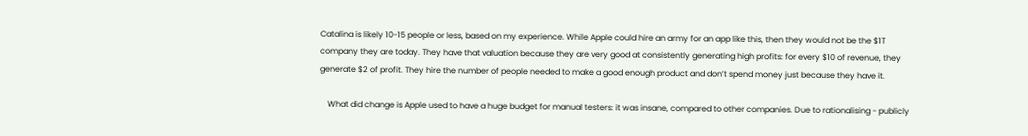Catalina is likely 10-15 people or less, based on my experience. While Apple could hire an army for an app like this, then they would not be the $1T company they are today. They have that valuation because they are very good at consistently generating high profits: for every $10 of revenue, they generate $2 of profit. They hire the number of people needed to make a good enough product and don’t spend money just because they have it.

    What did change is Apple used to have a huge budget for manual testers: it was insane, compared to other companies. Due to rationalising - publicly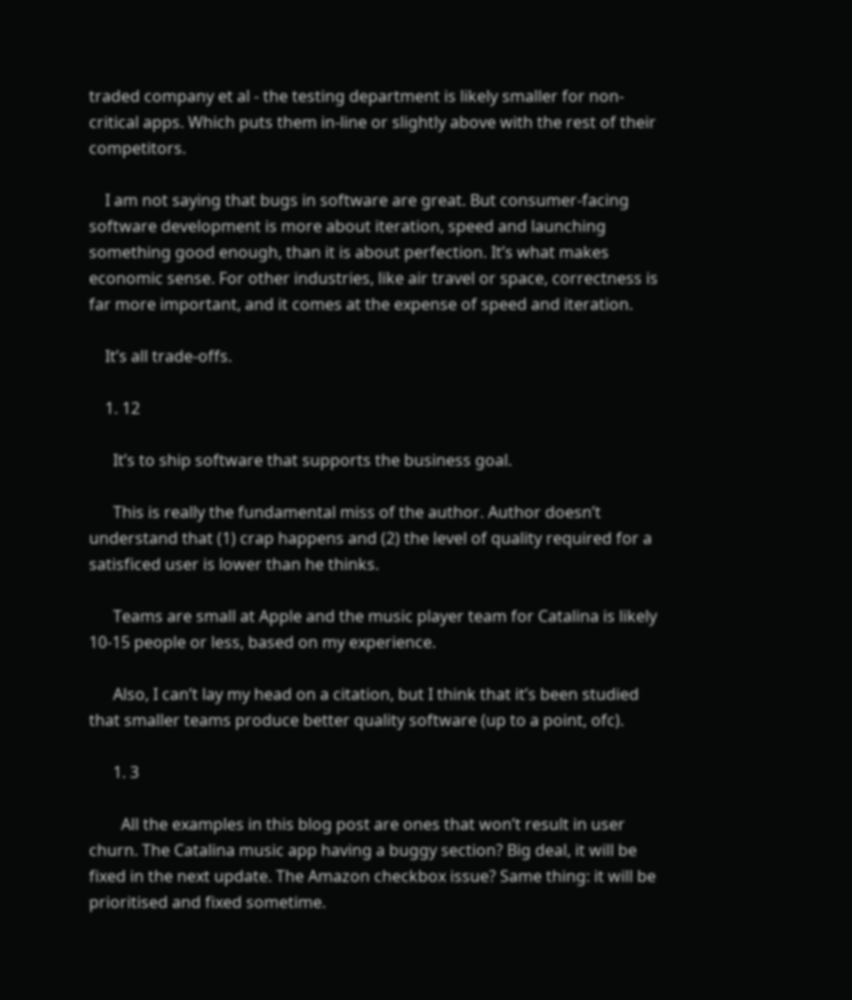traded company et al - the testing department is likely smaller for non-critical apps. Which puts them in-line or slightly above with the rest of their competitors.

    I am not saying that bugs in software are great. But consumer-facing software development is more about iteration, speed and launching something good enough, than it is about perfection. It’s what makes economic sense. For other industries, like air travel or space, correctness is far more important, and it comes at the expense of speed and iteration.

    It’s all trade-offs.

    1. 12

      It’s to ship software that supports the business goal.

      This is really the fundamental miss of the author. Author doesn’t understand that (1) crap happens and (2) the level of quality required for a satisficed user is lower than he thinks.

      Teams are small at Apple and the music player team for Catalina is likely 10-15 people or less, based on my experience.

      Also, I can’t lay my head on a citation, but I think that it’s been studied that smaller teams produce better quality software (up to a point, ofc).

      1. 3

        All the examples in this blog post are ones that won’t result in user churn. The Catalina music app having a buggy section? Big deal, it will be fixed in the next update. The Amazon checkbox issue? Same thing: it will be prioritised and fixed sometime.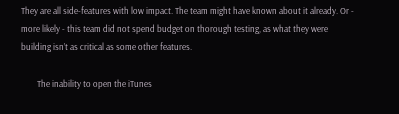They are all side-features with low impact. The team might have known about it already. Or - more likely - this team did not spend budget on thorough testing, as what they were building isn’t as critical as some other features.

        The inability to open the iTunes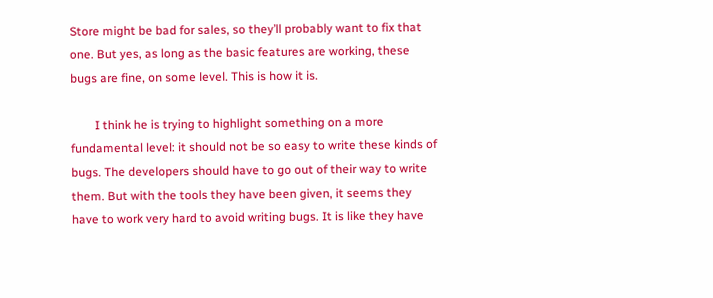Store might be bad for sales, so they’ll probably want to fix that one. But yes, as long as the basic features are working, these bugs are fine, on some level. This is how it is.

        I think he is trying to highlight something on a more fundamental level: it should not be so easy to write these kinds of bugs. The developers should have to go out of their way to write them. But with the tools they have been given, it seems they have to work very hard to avoid writing bugs. It is like they have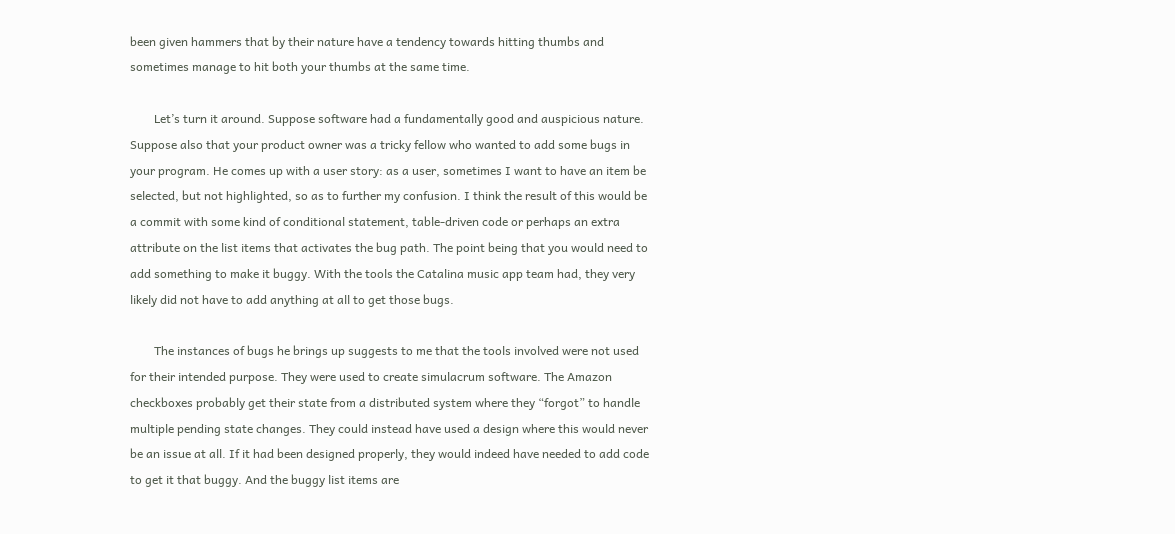been given hammers that by their nature have a tendency towards hitting thumbs and sometimes manage to hit both your thumbs at the same time.

        Let’s turn it around. Suppose software had a fundamentally good and auspicious nature. Suppose also that your product owner was a tricky fellow who wanted to add some bugs in your program. He comes up with a user story: as a user, sometimes I want to have an item be selected, but not highlighted, so as to further my confusion. I think the result of this would be a commit with some kind of conditional statement, table-driven code or perhaps an extra attribute on the list items that activates the bug path. The point being that you would need to add something to make it buggy. With the tools the Catalina music app team had, they very likely did not have to add anything at all to get those bugs.

        The instances of bugs he brings up suggests to me that the tools involved were not used for their intended purpose. They were used to create simulacrum software. The Amazon checkboxes probably get their state from a distributed system where they “forgot” to handle multiple pending state changes. They could instead have used a design where this would never be an issue at all. If it had been designed properly, they would indeed have needed to add code to get it that buggy. And the buggy list items are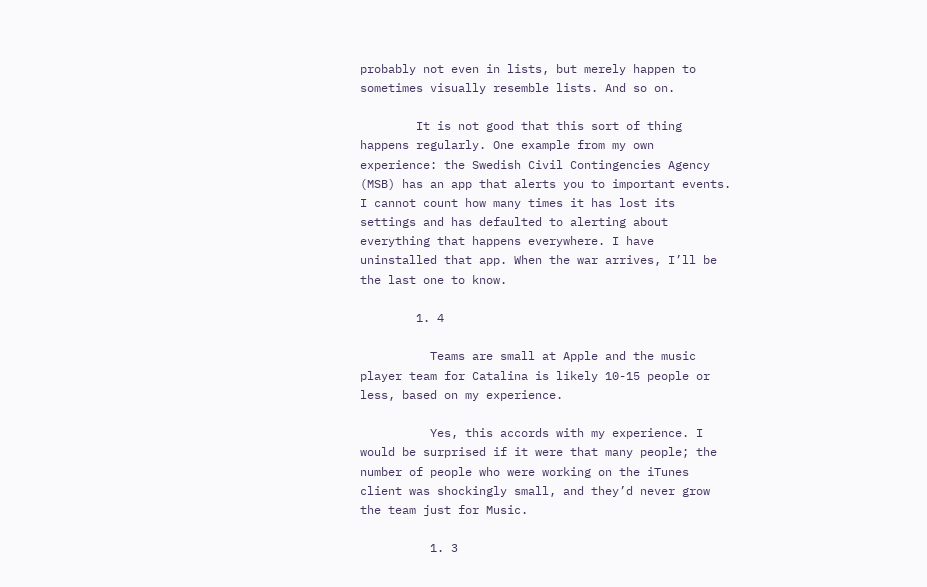probably not even in lists, but merely happen to sometimes visually resemble lists. And so on.

        It is not good that this sort of thing happens regularly. One example from my own experience: the Swedish Civil Contingencies Agency (MSB) has an app that alerts you to important events. I cannot count how many times it has lost its settings and has defaulted to alerting about everything that happens everywhere. I have uninstalled that app. When the war arrives, I’ll be the last one to know.

        1. 4

          Teams are small at Apple and the music player team for Catalina is likely 10-15 people or less, based on my experience.

          Yes, this accords with my experience. I would be surprised if it were that many people; the number of people who were working on the iTunes client was shockingly small, and they’d never grow the team just for Music.

          1. 3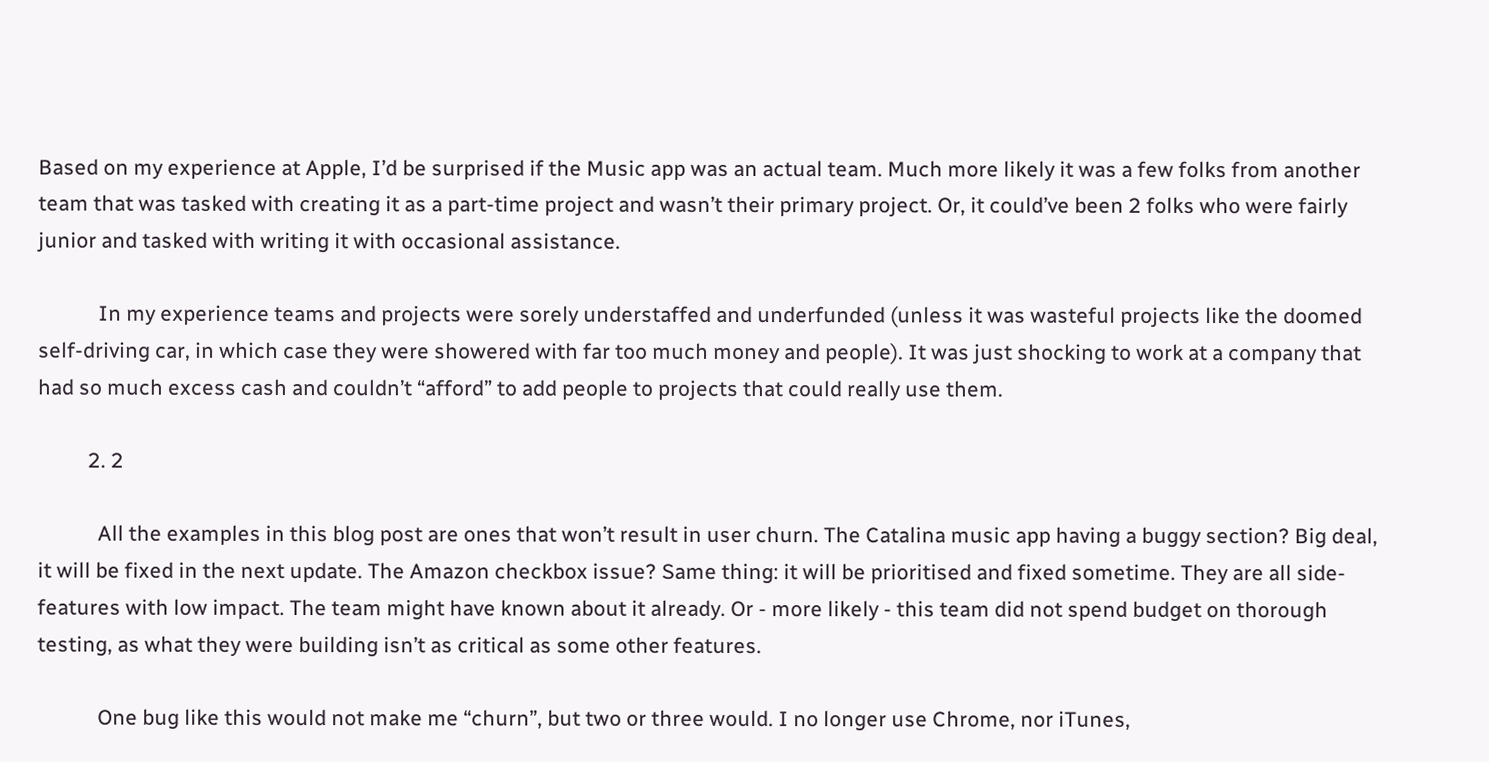Based on my experience at Apple, I’d be surprised if the Music app was an actual team. Much more likely it was a few folks from another team that was tasked with creating it as a part-time project and wasn’t their primary project. Or, it could’ve been 2 folks who were fairly junior and tasked with writing it with occasional assistance.

            In my experience teams and projects were sorely understaffed and underfunded (unless it was wasteful projects like the doomed self-driving car, in which case they were showered with far too much money and people). It was just shocking to work at a company that had so much excess cash and couldn’t “afford” to add people to projects that could really use them.

          2. 2

            All the examples in this blog post are ones that won’t result in user churn. The Catalina music app having a buggy section? Big deal, it will be fixed in the next update. The Amazon checkbox issue? Same thing: it will be prioritised and fixed sometime. They are all side-features with low impact. The team might have known about it already. Or - more likely - this team did not spend budget on thorough testing, as what they were building isn’t as critical as some other features.

            One bug like this would not make me “churn”, but two or three would. I no longer use Chrome, nor iTunes,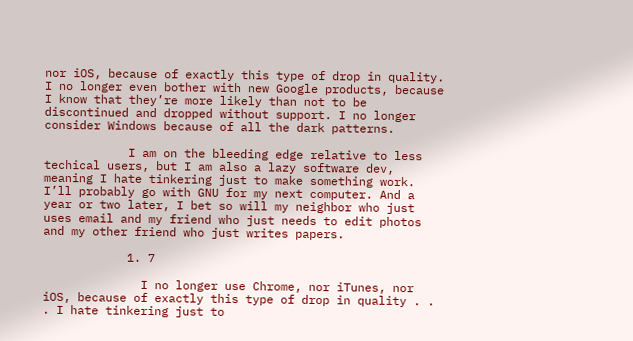nor iOS, because of exactly this type of drop in quality. I no longer even bother with new Google products, because I know that they’re more likely than not to be discontinued and dropped without support. I no longer consider Windows because of all the dark patterns.

            I am on the bleeding edge relative to less techical users, but I am also a lazy software dev, meaning I hate tinkering just to make something work. I’ll probably go with GNU for my next computer. And a year or two later, I bet so will my neighbor who just uses email and my friend who just needs to edit photos and my other friend who just writes papers.

            1. 7

              I no longer use Chrome, nor iTunes, nor iOS, because of exactly this type of drop in quality . . . I hate tinkering just to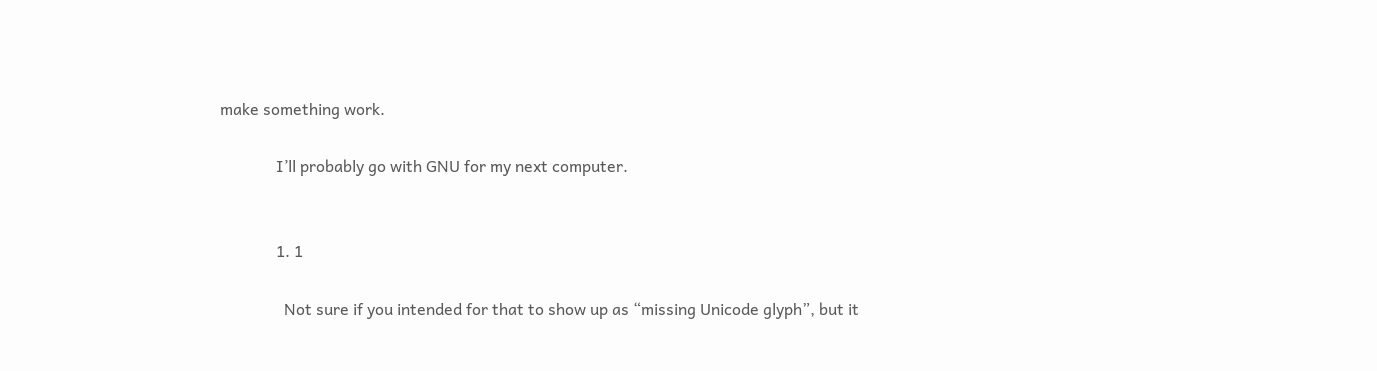make something work.

              I’ll probably go with GNU for my next computer.


              1. 1

                Not sure if you intended for that to show up as “missing Unicode glyph”, but it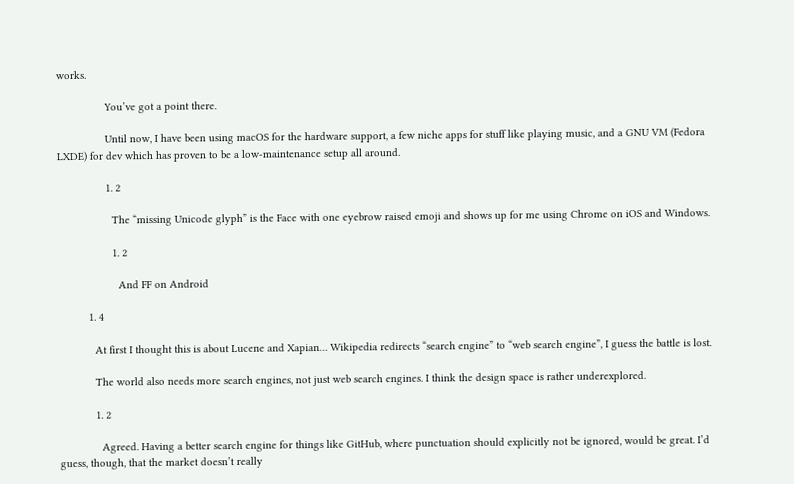works.

                You’ve got a point there.

                Until now, I have been using macOS for the hardware support, a few niche apps for stuff like playing music, and a GNU VM (Fedora LXDE) for dev which has proven to be a low-maintenance setup all around.

                1. 2

                  The “missing Unicode glyph” is the Face with one eyebrow raised emoji and shows up for me using Chrome on iOS and Windows.

                  1. 2

                    And FF on Android

          1. 4

            At first I thought this is about Lucene and Xapian… Wikipedia redirects “search engine” to “web search engine”, I guess the battle is lost.

            The world also needs more search engines, not just web search engines. I think the design space is rather underexplored.

            1. 2

              Agreed. Having a better search engine for things like GitHub, where punctuation should explicitly not be ignored, would be great. I’d guess, though, that the market doesn’t really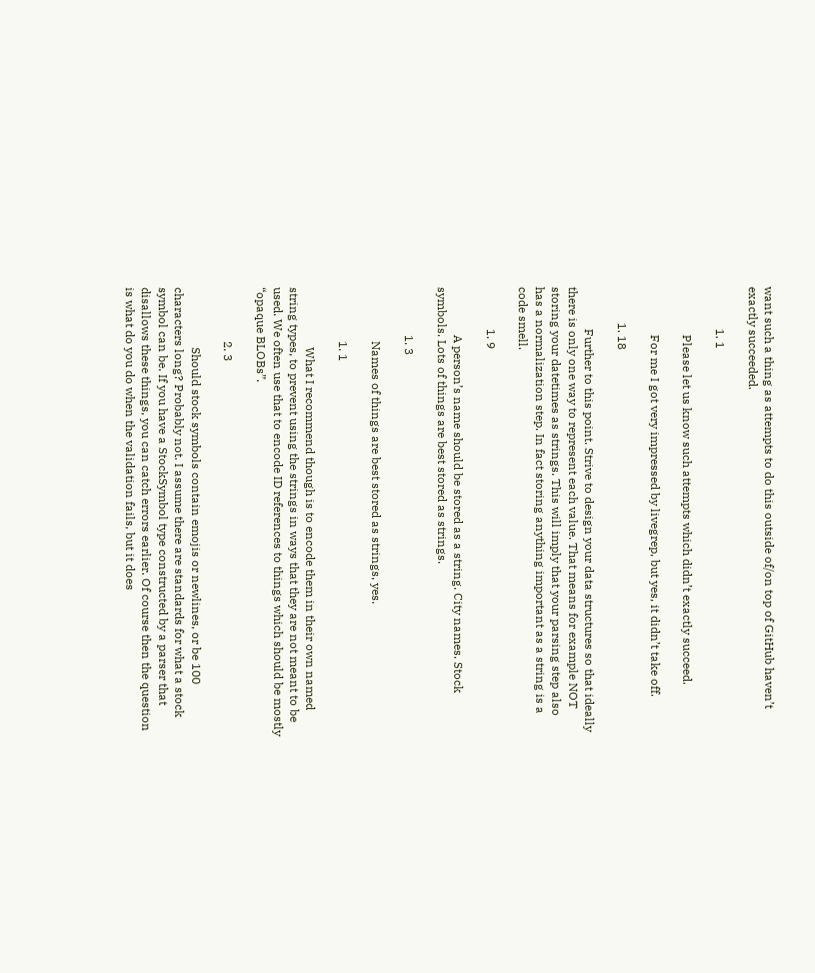want such a thing as attempts to do this outside of/on top of GitHub haven’t exactly succeeded.

              1. 1

                Please let us know such attempts which didn’t exactly succeed.

                For me I got very impressed by livegrep, but yes, it didn’t take off.

            1. 18

              Further to this point. Strive to design your data structures so that ideally there is only one way to represent each value. That means for example NOT storing your datetimes as strings. This will imply that your parsing step also has a normalization step. In fact storing anything important as a string is a code smell.

              1. 9

                A person’s name should be stored as a string. City names. Stock symbols. Lots of things are best stored as strings.

                1. 3

                  Names of things are best stored as strings, yes.

                  1. 1

                    What I recommend though is to encode them in their own named string types, to prevent using the strings in ways that they are not meant to be used. We often use that to encode ID references to things which should be mostly “opaque BLOBs”.

                  2. 3

                    Should stock symbols contain emojis or newlines, or be 100 characters long? Probably not. I assume there are standards for what a stock symbol can be. If you have a StockSymbol type constructed by a parser that disallows these things, you can catch errors earlier. Of course then the question is what do you do when the validation fails, but it does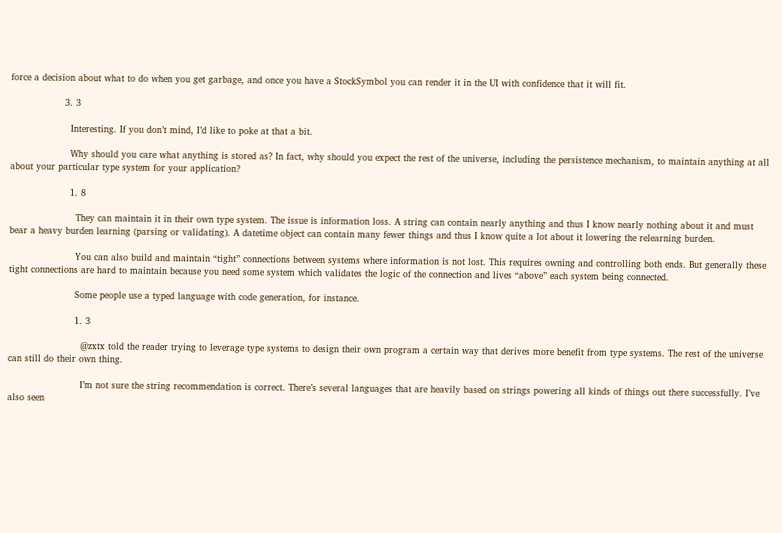force a decision about what to do when you get garbage, and once you have a StockSymbol you can render it in the UI with confidence that it will fit.

                  3. 3

                    Interesting. If you don’t mind, I’d like to poke at that a bit.

                    Why should you care what anything is stored as? In fact, why should you expect the rest of the universe, including the persistence mechanism, to maintain anything at all about your particular type system for your application?

                    1. 8

                      They can maintain it in their own type system. The issue is information loss. A string can contain nearly anything and thus I know nearly nothing about it and must bear a heavy burden learning (parsing or validating). A datetime object can contain many fewer things and thus I know quite a lot about it lowering the relearning burden.

                      You can also build and maintain “tight” connections between systems where information is not lost. This requires owning and controlling both ends. But generally these tight connections are hard to maintain because you need some system which validates the logic of the connection and lives “above” each system being connected.

                      Some people use a typed language with code generation, for instance.

                      1. 3

                        @zxtx told the reader trying to leverage type systems to design their own program a certain way that derives more benefit from type systems. The rest of the universe can still do their own thing.

                        I’m not sure the string recommendation is correct. There’s several languages that are heavily based on strings powering all kinds of things out there successfully. I’ve also seen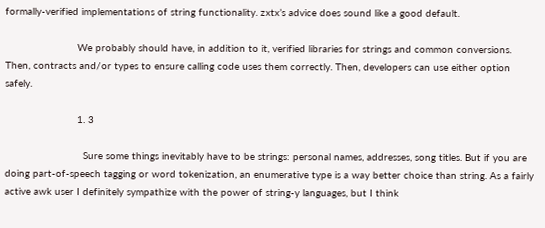formally-verified implementations of string functionality. zxtx’s advice does sound like a good default.

                        We probably should have, in addition to it, verified libraries for strings and common conversions. Then, contracts and/or types to ensure calling code uses them correctly. Then, developers can use either option safely.

                        1. 3

                          Sure some things inevitably have to be strings: personal names, addresses, song titles. But if you are doing part-of-speech tagging or word tokenization, an enumerative type is a way better choice than string. As a fairly active awk user I definitely sympathize with the power of string-y languages, but I think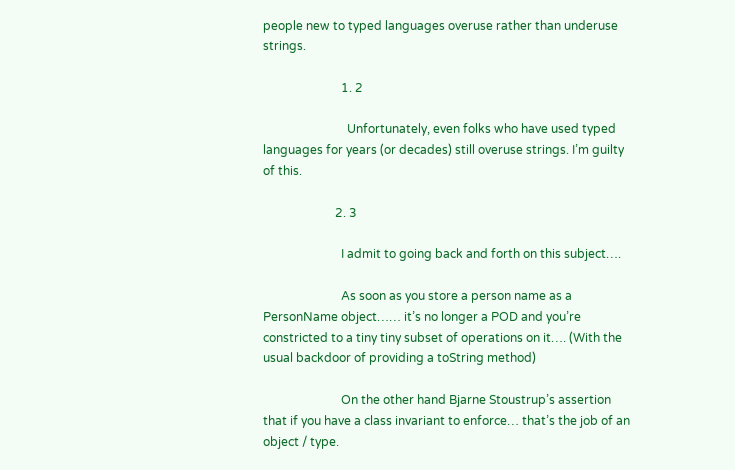people new to typed languages overuse rather than underuse strings.

                          1. 2

                            Unfortunately, even folks who have used typed languages for years (or decades) still overuse strings. I’m guilty of this.

                        2. 3

                          I admit to going back and forth on this subject….

                          As soon as you store a person name as a PersonName object…… it’s no longer a POD and you’re constricted to a tiny tiny subset of operations on it…. (With the usual backdoor of providing a toString method)

                          On the other hand Bjarne Stoustrup’s assertion that if you have a class invariant to enforce… that’s the job of an object / type.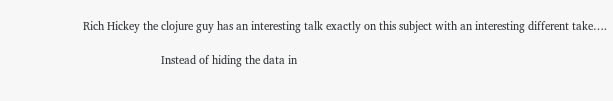Rich Hickey the clojure guy has an interesting talk exactly on this subject with an interesting different take….

                          Instead of hiding the data in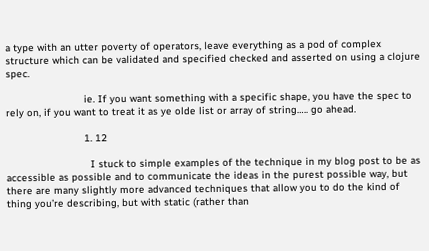a type with an utter poverty of operators, leave everything as a pod of complex structure which can be validated and specified checked and asserted on using a clojure spec.

                          ie. If you want something with a specific shape, you have the spec to rely on, if you want to treat it as ye olde list or array of string….. go ahead.

                          1. 12

                            I stuck to simple examples of the technique in my blog post to be as accessible as possible and to communicate the ideas in the purest possible way, but there are many slightly more advanced techniques that allow you to do the kind of thing you’re describing, but with static (rather than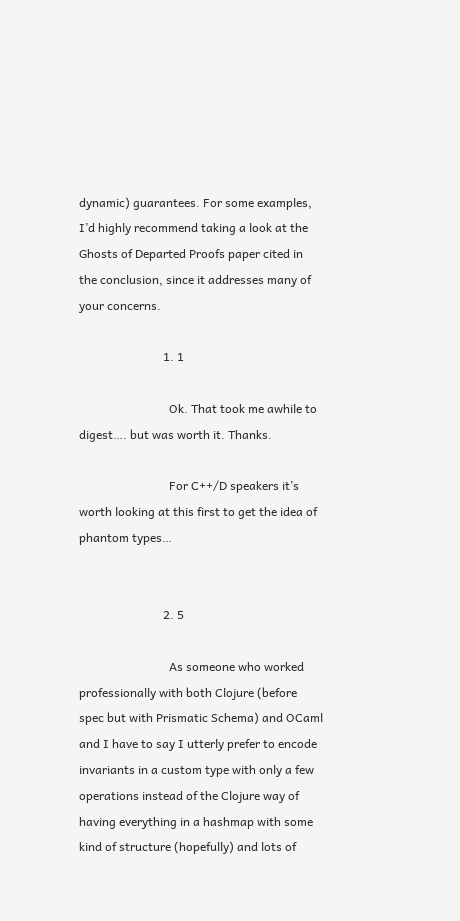dynamic) guarantees. For some examples, I’d highly recommend taking a look at the Ghosts of Departed Proofs paper cited in the conclusion, since it addresses many of your concerns.

                            1. 1

                              Ok. That took me awhile to digest…. but was worth it. Thanks.

                              For C++/D speakers it’s worth looking at this first to get the idea of phantom types…


                            2. 5

                              As someone who worked professionally with both Clojure (before spec but with Prismatic Schema) and OCaml and I have to say I utterly prefer to encode invariants in a custom type with only a few operations instead of the Clojure way of having everything in a hashmap with some kind of structure (hopefully) and lots of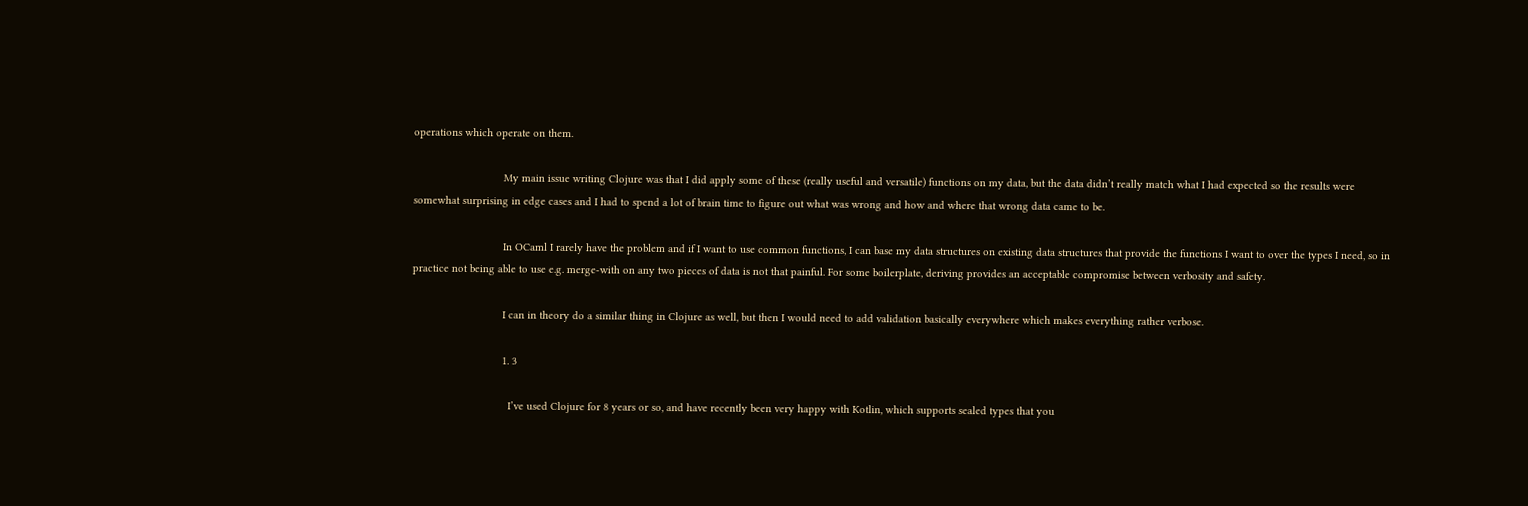operations which operate on them.

                              My main issue writing Clojure was that I did apply some of these (really useful and versatile) functions on my data, but the data didn’t really match what I had expected so the results were somewhat surprising in edge cases and I had to spend a lot of brain time to figure out what was wrong and how and where that wrong data came to be.

                              In OCaml I rarely have the problem and if I want to use common functions, I can base my data structures on existing data structures that provide the functions I want to over the types I need, so in practice not being able to use e.g. merge-with on any two pieces of data is not that painful. For some boilerplate, deriving provides an acceptable compromise between verbosity and safety.

                              I can in theory do a similar thing in Clojure as well, but then I would need to add validation basically everywhere which makes everything rather verbose.

                              1. 3

                                I’ve used Clojure for 8 years or so, and have recently been very happy with Kotlin, which supports sealed types that you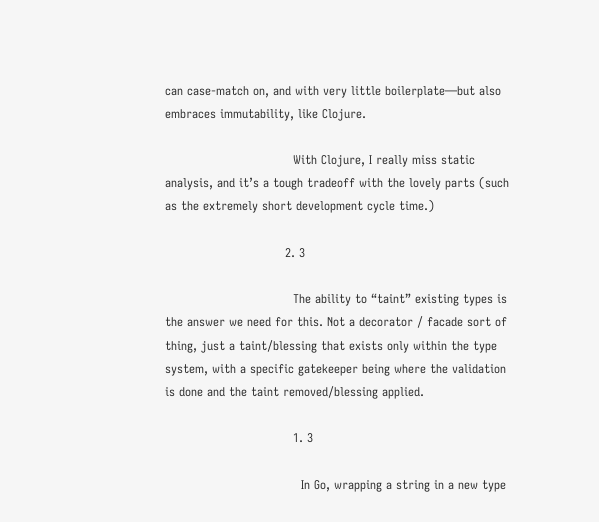can case-match on, and with very little boilerplate—but also embraces immutability, like Clojure.

                                With Clojure, I really miss static analysis, and it’s a tough tradeoff with the lovely parts (such as the extremely short development cycle time.)

                              2. 3

                                The ability to “taint” existing types is the answer we need for this. Not a decorator / facade sort of thing, just a taint/blessing that exists only within the type system, with a specific gatekeeper being where the validation is done and the taint removed/blessing applied.

                                1. 3

                                  In Go, wrapping a string in a new type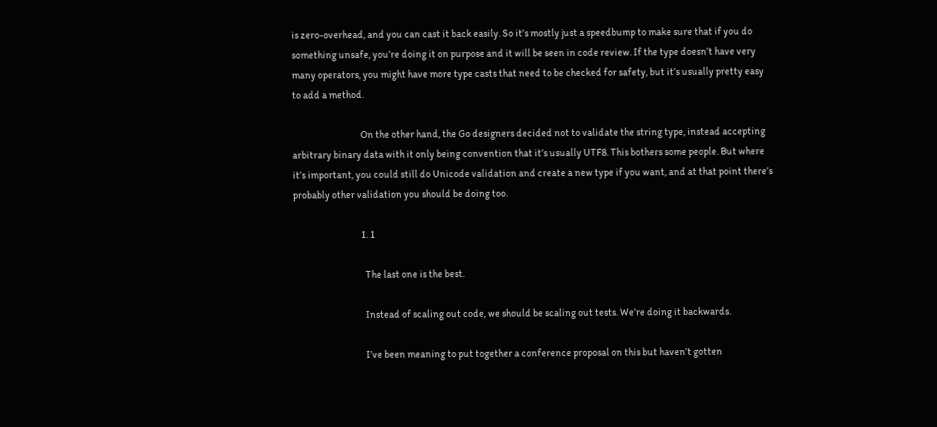is zero-overhead, and you can cast it back easily. So it’s mostly just a speedbump to make sure that if you do something unsafe, you’re doing it on purpose and it will be seen in code review. If the type doesn’t have very many operators, you might have more type casts that need to be checked for safety, but it’s usually pretty easy to add a method.

                                  On the other hand, the Go designers decided not to validate the string type, instead accepting arbitrary binary data with it only being convention that it’s usually UTF8. This bothers some people. But where it’s important, you could still do Unicode validation and create a new type if you want, and at that point there’s probably other validation you should be doing too.

                                  1. 1

                                    The last one is the best.

                                    Instead of scaling out code, we should be scaling out tests. We’re doing it backwards.

                                    I’ve been meaning to put together a conference proposal on this but haven’t gotten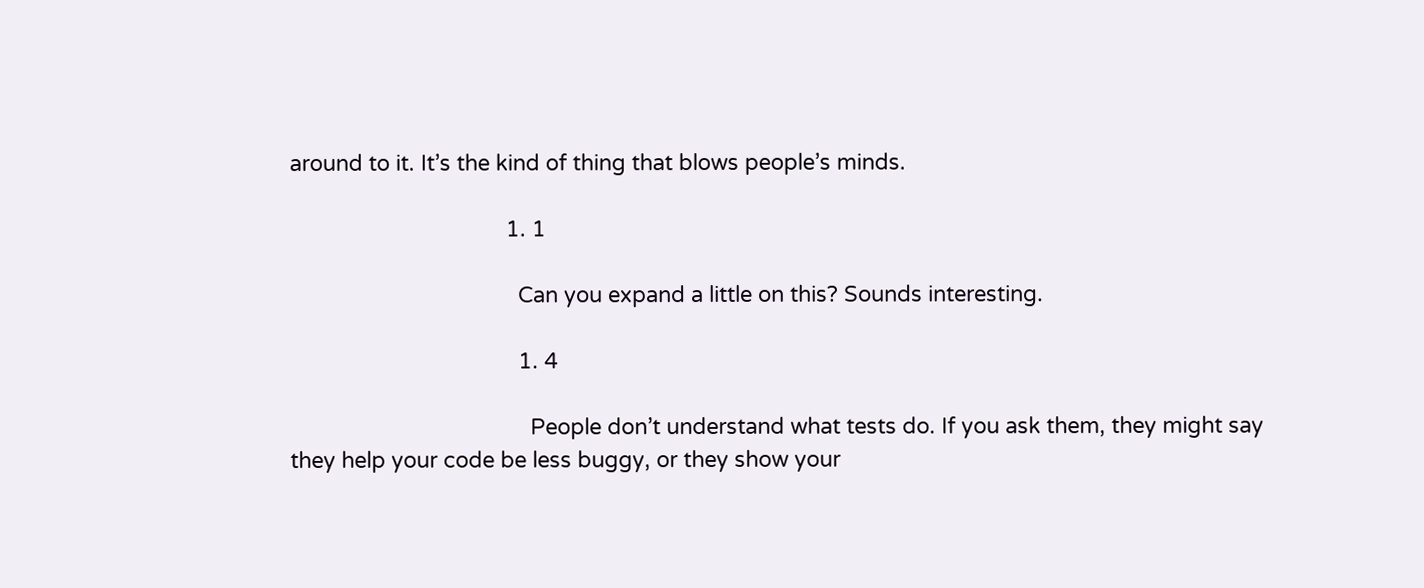around to it. It’s the kind of thing that blows people’s minds.

                                    1. 1

                                      Can you expand a little on this? Sounds interesting.

                                      1. 4

                                        People don’t understand what tests do. If you ask them, they might say they help your code be less buggy, or they show your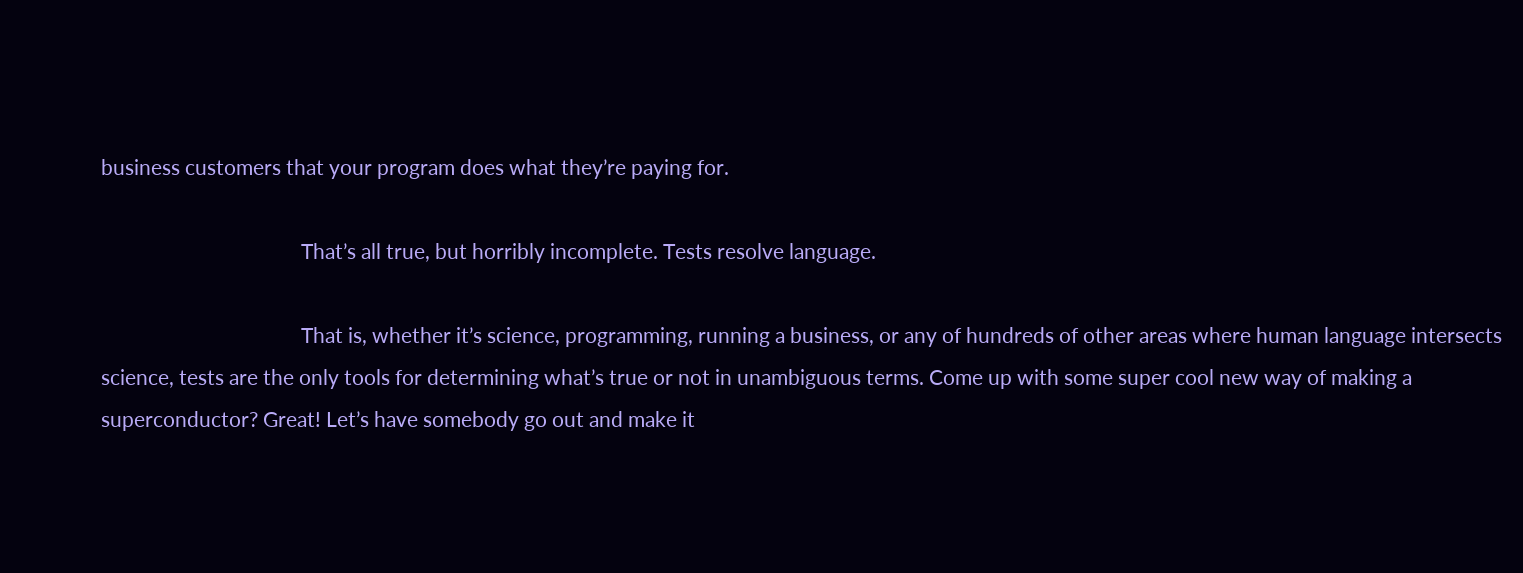business customers that your program does what they’re paying for.

                                        That’s all true, but horribly incomplete. Tests resolve language.

                                        That is, whether it’s science, programming, running a business, or any of hundreds of other areas where human language intersects science, tests are the only tools for determining what’s true or not in unambiguous terms. Come up with some super cool new way of making a superconductor? Great! Let’s have somebody go out and make it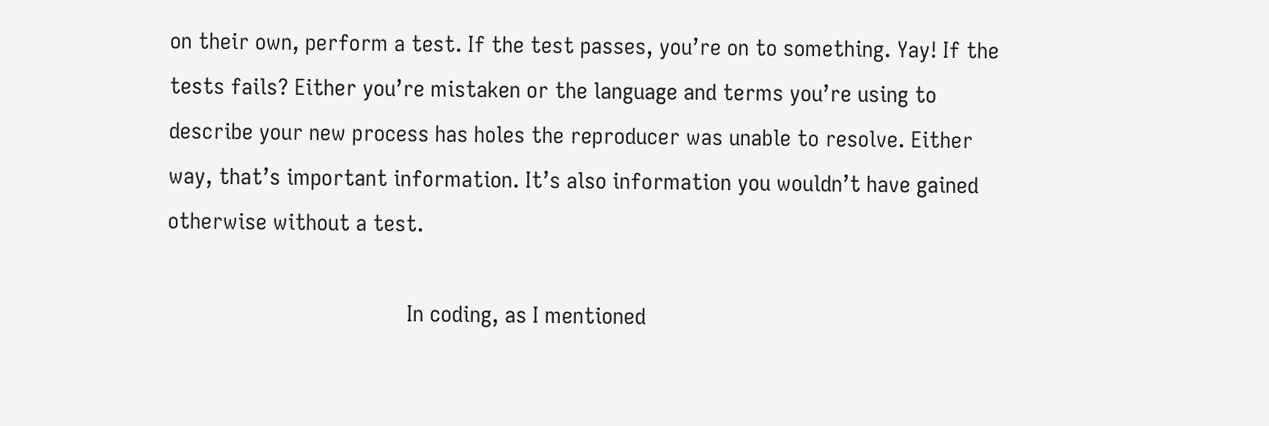on their own, perform a test. If the test passes, you’re on to something. Yay! If the tests fails? Either you’re mistaken or the language and terms you’re using to describe your new process has holes the reproducer was unable to resolve. Either way, that’s important information. It’s also information you wouldn’t have gained otherwise without a test.

                                        In coding, as I mentioned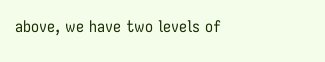above, we have two levels of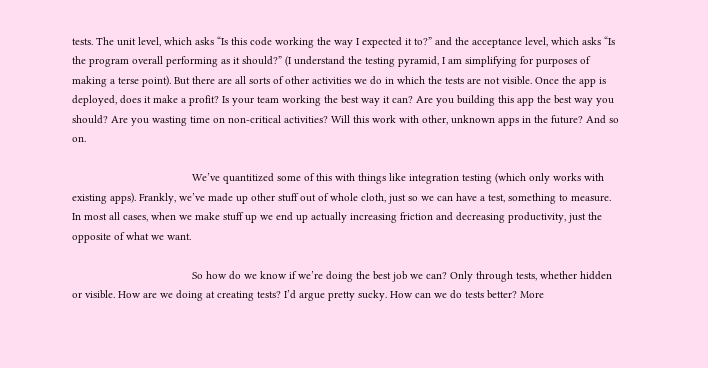tests. The unit level, which asks “Is this code working the way I expected it to?” and the acceptance level, which asks “Is the program overall performing as it should?” (I understand the testing pyramid, I am simplifying for purposes of making a terse point). But there are all sorts of other activities we do in which the tests are not visible. Once the app is deployed, does it make a profit? Is your team working the best way it can? Are you building this app the best way you should? Are you wasting time on non-critical activities? Will this work with other, unknown apps in the future? And so on.

                                        We’ve quantitized some of this with things like integration testing (which only works with existing apps). Frankly, we’ve made up other stuff out of whole cloth, just so we can have a test, something to measure. In most all cases, when we make stuff up we end up actually increasing friction and decreasing productivity, just the opposite of what we want.

                                        So how do we know if we’re doing the best job we can? Only through tests, whether hidden or visible. How are we doing at creating tests? I’d argue pretty sucky. How can we do tests better? More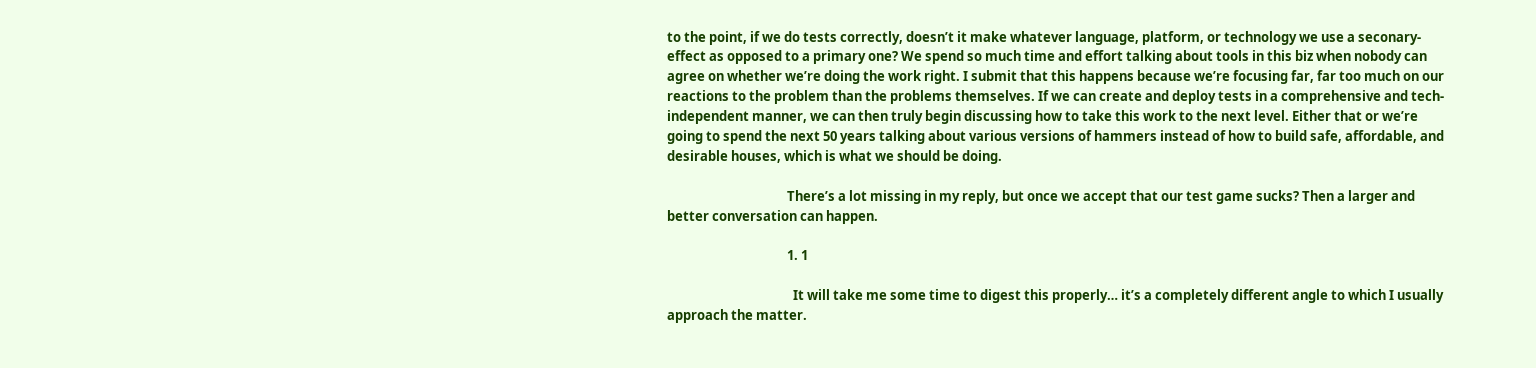to the point, if we do tests correctly, doesn’t it make whatever language, platform, or technology we use a seconary-effect as opposed to a primary one? We spend so much time and effort talking about tools in this biz when nobody can agree on whether we’re doing the work right. I submit that this happens because we’re focusing far, far too much on our reactions to the problem than the problems themselves. If we can create and deploy tests in a comprehensive and tech-independent manner, we can then truly begin discussing how to take this work to the next level. Either that or we’re going to spend the next 50 years talking about various versions of hammers instead of how to build safe, affordable, and desirable houses, which is what we should be doing.

                                        There’s a lot missing in my reply, but once we accept that our test game sucks? Then a larger and better conversation can happen.

                                        1. 1

                                          It will take me some time to digest this properly… it’s a completely different angle to which I usually approach the matter.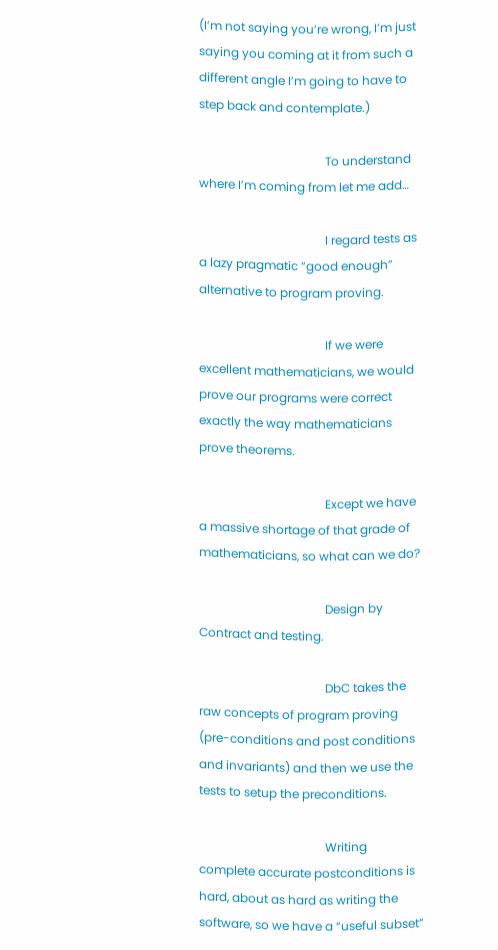(I’m not saying you’re wrong, I’m just saying you coming at it from such a different angle I’m going to have to step back and contemplate.)

                                          To understand where I’m coming from let me add…

                                          I regard tests as a lazy pragmatic “good enough” alternative to program proving.

                                          If we were excellent mathematicians, we would prove our programs were correct exactly the way mathematicians prove theorems.

                                          Except we have a massive shortage of that grade of mathematicians, so what can we do?

                                          Design by Contract and testing.

                                          DbC takes the raw concepts of program proving (pre-conditions and post conditions and invariants) and then we use the tests to setup the preconditions.

                                          Writing complete accurate postconditions is hard, about as hard as writing the software, so we have a “useful subset”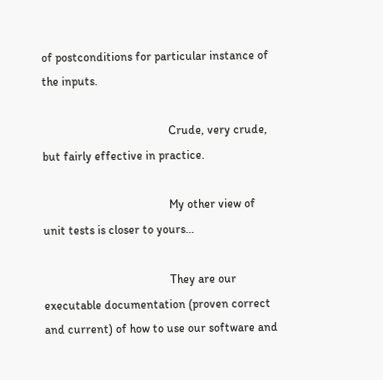of postconditions for particular instance of the inputs.

                                          Crude, very crude, but fairly effective in practice.

                                          My other view of unit tests is closer to yours…

                                          They are our executable documentation (proven correct and current) of how to use our software and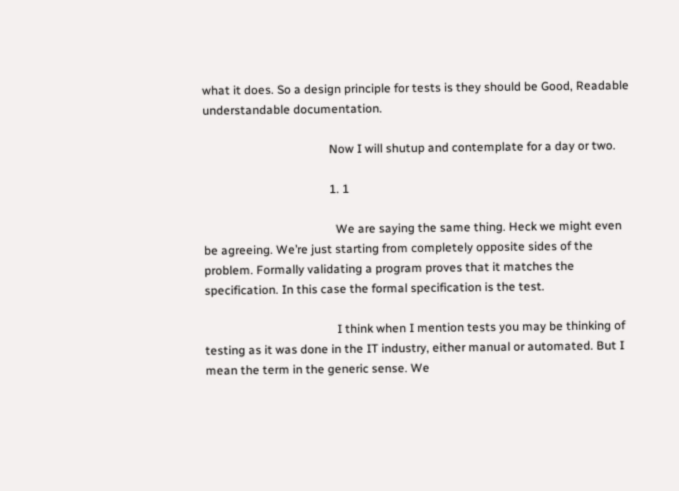what it does. So a design principle for tests is they should be Good, Readable understandable documentation.

                                          Now I will shutup and contemplate for a day or two.

                                          1. 1

                                            We are saying the same thing. Heck we might even be agreeing. We’re just starting from completely opposite sides of the problem. Formally validating a program proves that it matches the specification. In this case the formal specification is the test.

                                            I think when I mention tests you may be thinking of testing as it was done in the IT industry, either manual or automated. But I mean the term in the generic sense. We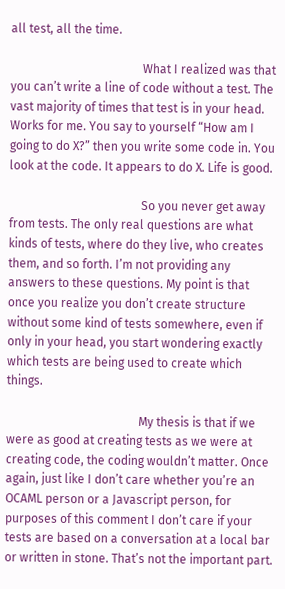all test, all the time.

                                            What I realized was that you can’t write a line of code without a test. The vast majority of times that test is in your head. Works for me. You say to yourself “How am I going to do X?” then you write some code in. You look at the code. It appears to do X. Life is good.

                                            So you never get away from tests. The only real questions are what kinds of tests, where do they live, who creates them, and so forth. I’m not providing any answers to these questions. My point is that once you realize you don’t create structure without some kind of tests somewhere, even if only in your head, you start wondering exactly which tests are being used to create which things.

                                            My thesis is that if we were as good at creating tests as we were at creating code, the coding wouldn’t matter. Once again, just like I don’t care whether you’re an OCAML person or a Javascript person, for purposes of this comment I don’t care if your tests are based on a conversation at a local bar or written in stone. That’s not the important part.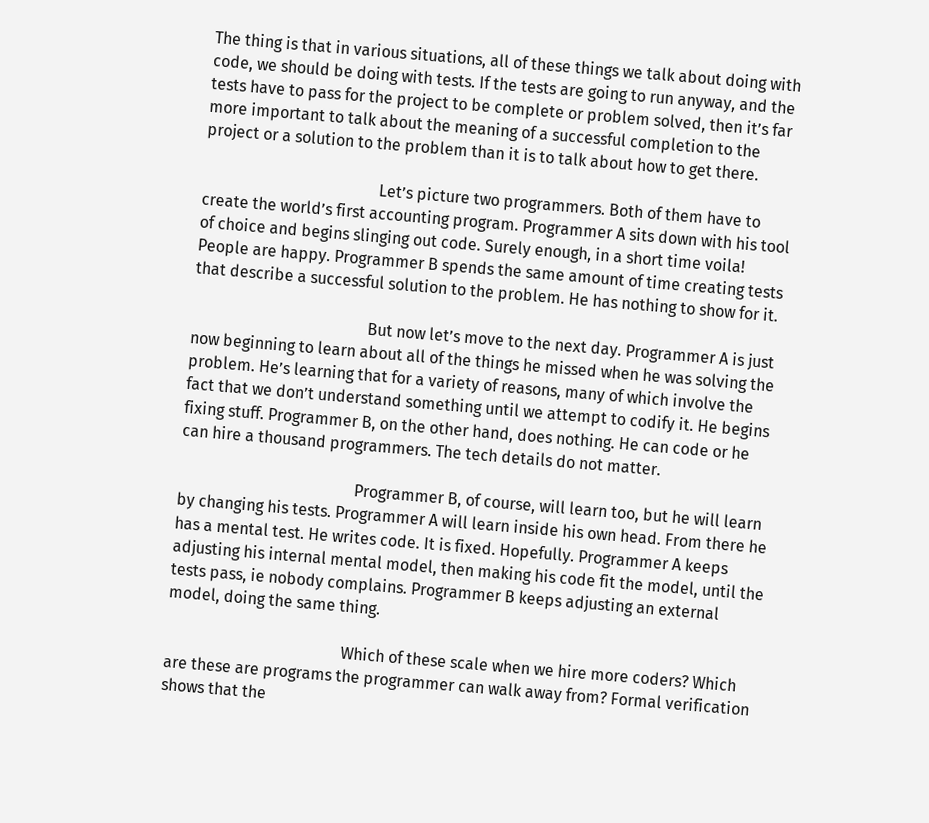The thing is that in various situations, all of these things we talk about doing with code, we should be doing with tests. If the tests are going to run anyway, and the tests have to pass for the project to be complete or problem solved, then it’s far more important to talk about the meaning of a successful completion to the project or a solution to the problem than it is to talk about how to get there.

                                            Let’s picture two programmers. Both of them have to create the world’s first accounting program. Programmer A sits down with his tool of choice and begins slinging out code. Surely enough, in a short time voila! People are happy. Programmer B spends the same amount of time creating tests that describe a successful solution to the problem. He has nothing to show for it.

                                            But now let’s move to the next day. Programmer A is just now beginning to learn about all of the things he missed when he was solving the problem. He’s learning that for a variety of reasons, many of which involve the fact that we don’t understand something until we attempt to codify it. He begins fixing stuff. Programmer B, on the other hand, does nothing. He can code or he can hire a thousand programmers. The tech details do not matter.

                                            Programmer B, of course, will learn too, but he will learn by changing his tests. Programmer A will learn inside his own head. From there he has a mental test. He writes code. It is fixed. Hopefully. Programmer A keeps adjusting his internal mental model, then making his code fit the model, until the tests pass, ie nobody complains. Programmer B keeps adjusting an external model, doing the same thing.

                                            Which of these scale when we hire more coders? Which are these are programs the programmer can walk away from? Formal verification shows that the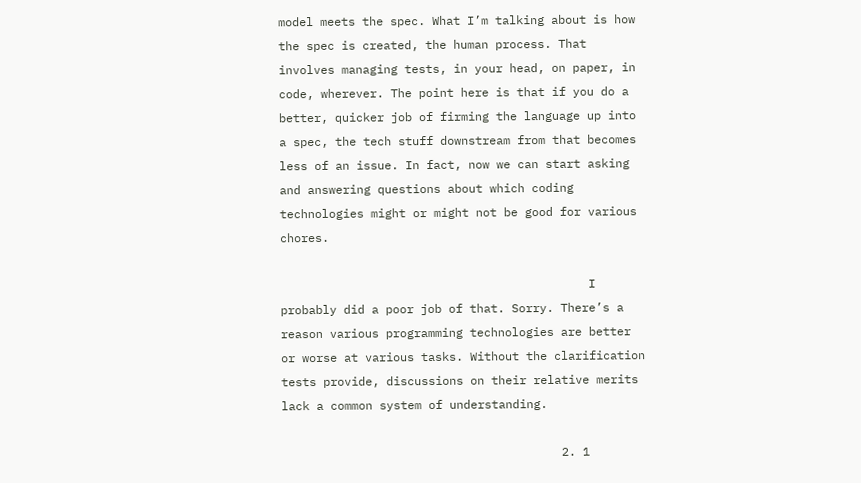model meets the spec. What I’m talking about is how the spec is created, the human process. That involves managing tests, in your head, on paper, in code, wherever. The point here is that if you do a better, quicker job of firming the language up into a spec, the tech stuff downstream from that becomes less of an issue. In fact, now we can start asking and answering questions about which coding technologies might or might not be good for various chores.

                                            I probably did a poor job of that. Sorry. There’s a reason various programming technologies are better or worse at various tasks. Without the clarification tests provide, discussions on their relative merits lack a common system of understanding.

                                        2. 1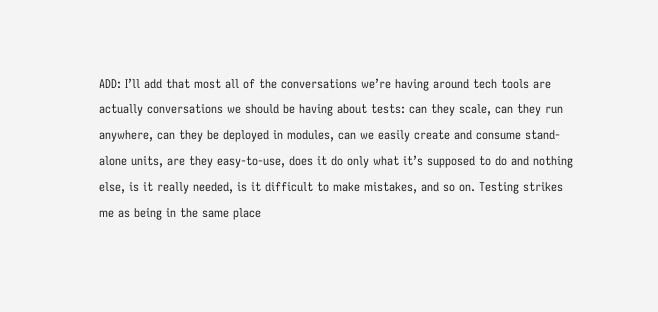ADD: I’ll add that most all of the conversations we’re having around tech tools are actually conversations we should be having about tests: can they scale, can they run anywhere, can they be deployed in modules, can we easily create and consume stand-alone units, are they easy-to-use, does it do only what it’s supposed to do and nothing else, is it really needed, is it difficult to make mistakes, and so on. Testing strikes me as being in the same place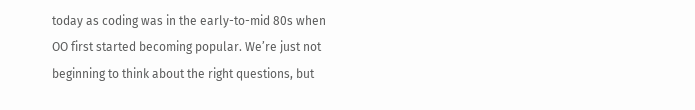today as coding was in the early-to-mid 80s when OO first started becoming popular. We’re just not beginning to think about the right questions, but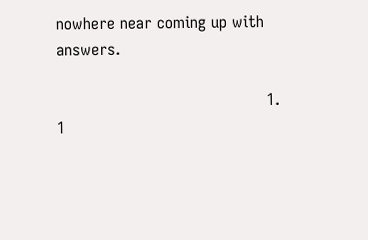nowhere near coming up with answers.

                                          1. 1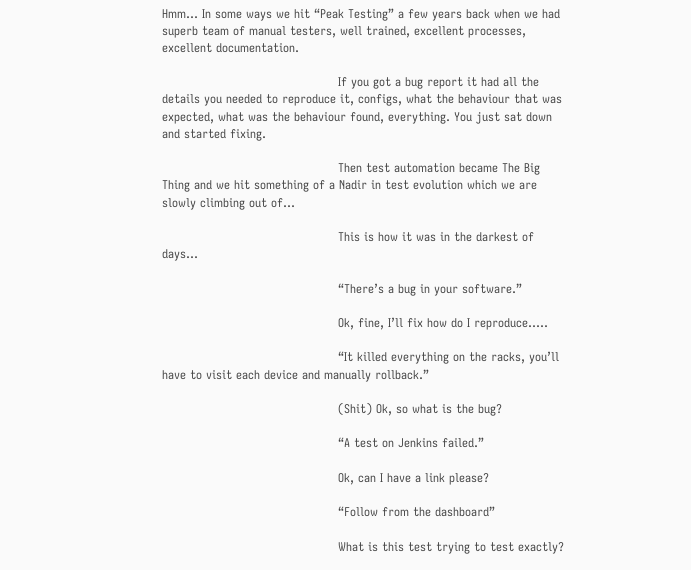Hmm… In some ways we hit “Peak Testing” a few years back when we had superb team of manual testers, well trained, excellent processes, excellent documentation.

                                            If you got a bug report it had all the details you needed to reproduce it, configs, what the behaviour that was expected, what was the behaviour found, everything. You just sat down and started fixing.

                                            Then test automation became The Big Thing and we hit something of a Nadir in test evolution which we are slowly climbing out of…

                                            This is how it was in the darkest of days…

                                            “There’s a bug in your software.”

                                            Ok, fine, I’ll fix how do I reproduce…..

                                            “It killed everything on the racks, you’ll have to visit each device and manually rollback.”

                                            (Shit) Ok, so what is the bug?

                                            “A test on Jenkins failed.”

                                            Ok, can I have a link please?

                                            “Follow from the dashboard”

                                            What is this test trying to test exactly?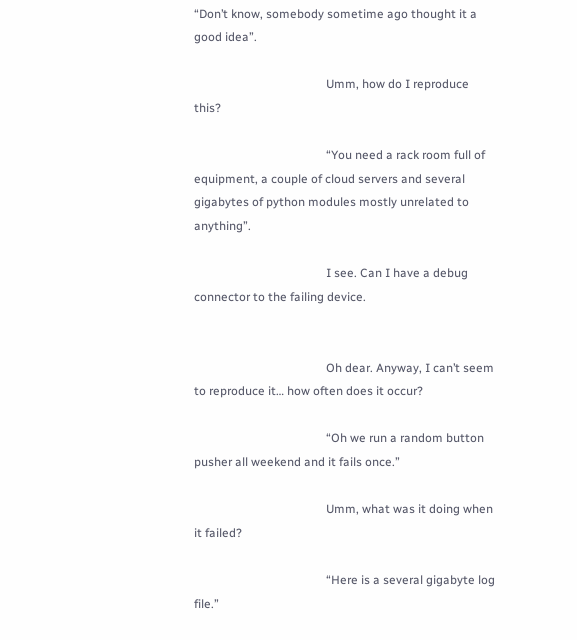“Don’t know, somebody sometime ago thought it a good idea”.

                                            Umm, how do I reproduce this?

                                            “You need a rack room full of equipment, a couple of cloud servers and several gigabytes of python modules mostly unrelated to anything”.

                                            I see. Can I have a debug connector to the failing device.


                                            Oh dear. Anyway, I can’t seem to reproduce it… how often does it occur?

                                            “Oh we run a random button pusher all weekend and it fails once.”

                                            Umm, what was it doing when it failed?

                                            “Here is a several gigabyte log file.”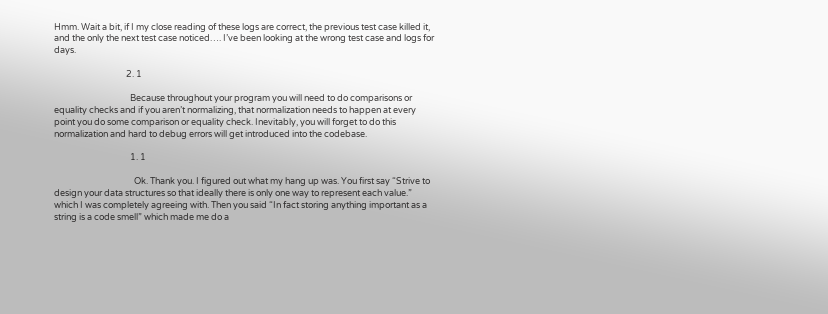Hmm. Wait a bit, if I my close reading of these logs are correct, the previous test case killed it, and the only the next test case noticed…. I’ve been looking at the wrong test case and logs for days.

                                    2. 1

                                      Because throughout your program you will need to do comparisons or equality checks and if you aren’t normalizing, that normalization needs to happen at every point you do some comparison or equality check. Inevitably, you will forget to do this normalization and hard to debug errors will get introduced into the codebase.

                                      1. 1

                                        Ok. Thank you. I figured out what my hang up was. You first say “Strive to design your data structures so that ideally there is only one way to represent each value.” which I was completely agreeing with. Then you said “In fact storing anything important as a string is a code smell” which made me do a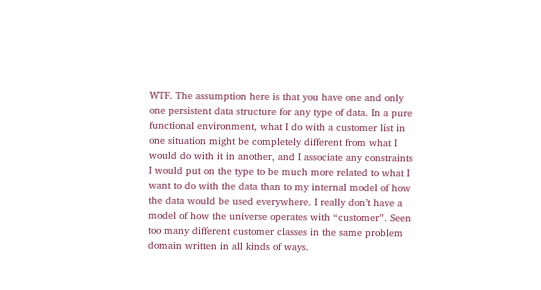WTF. The assumption here is that you have one and only one persistent data structure for any type of data. In a pure functional environment, what I do with a customer list in one situation might be completely different from what I would do with it in another, and I associate any constraints I would put on the type to be much more related to what I want to do with the data than to my internal model of how the data would be used everywhere. I really don’t have a model of how the universe operates with “customer”. Seen too many different customer classes in the same problem domain written in all kinds of ways.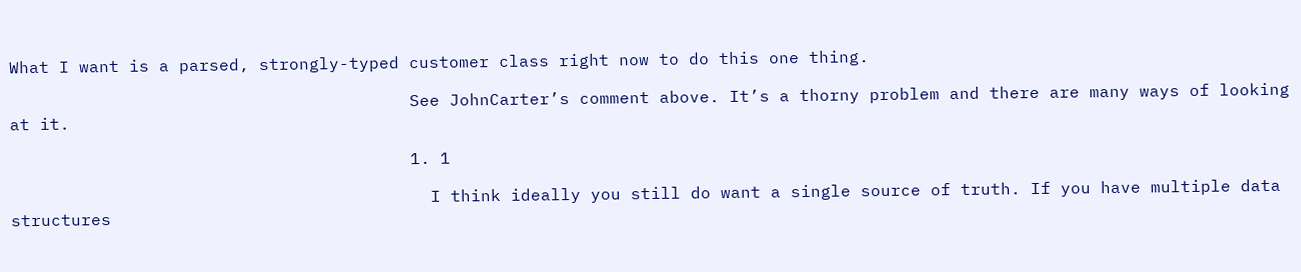What I want is a parsed, strongly-typed customer class right now to do this one thing.

                                        See JohnCarter’s comment above. It’s a thorny problem and there are many ways of looking at it.

                                        1. 1

                                          I think ideally you still do want a single source of truth. If you have multiple data structures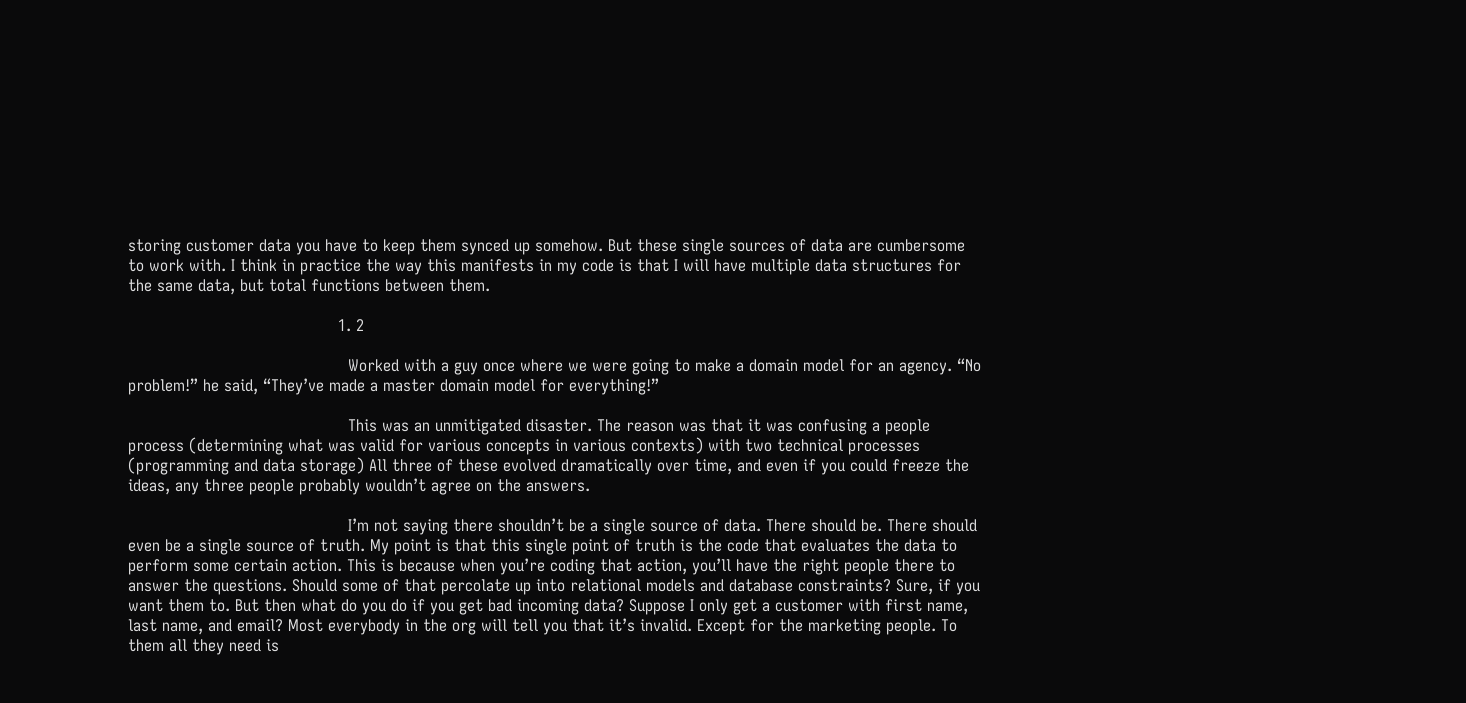storing customer data you have to keep them synced up somehow. But these single sources of data are cumbersome to work with. I think in practice the way this manifests in my code is that I will have multiple data structures for the same data, but total functions between them.

                                          1. 2

                                            Worked with a guy once where we were going to make a domain model for an agency. “No problem!” he said, “They’ve made a master domain model for everything!”

                                            This was an unmitigated disaster. The reason was that it was confusing a people process (determining what was valid for various concepts in various contexts) with two technical processes (programming and data storage) All three of these evolved dramatically over time, and even if you could freeze the ideas, any three people probably wouldn’t agree on the answers.

                                            I’m not saying there shouldn’t be a single source of data. There should be. There should even be a single source of truth. My point is that this single point of truth is the code that evaluates the data to perform some certain action. This is because when you’re coding that action, you’ll have the right people there to answer the questions. Should some of that percolate up into relational models and database constraints? Sure, if you want them to. But then what do you do if you get bad incoming data? Suppose I only get a customer with first name, last name, and email? Most everybody in the org will tell you that it’s invalid. Except for the marketing people. To them all they need is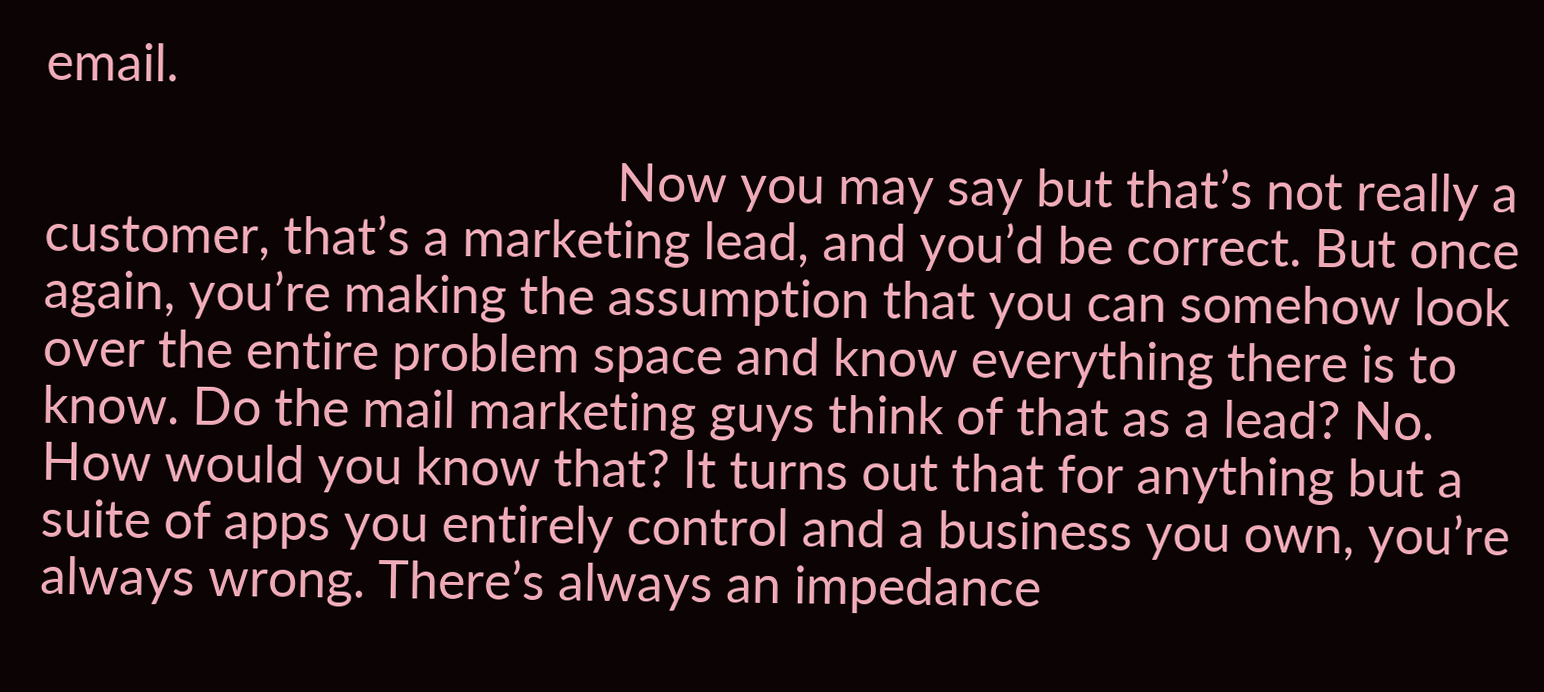email.

                                            Now you may say but that’s not really a customer, that’s a marketing lead, and you’d be correct. But once again, you’re making the assumption that you can somehow look over the entire problem space and know everything there is to know. Do the mail marketing guys think of that as a lead? No. How would you know that? It turns out that for anything but a suite of apps you entirely control and a business you own, you’re always wrong. There’s always an impedance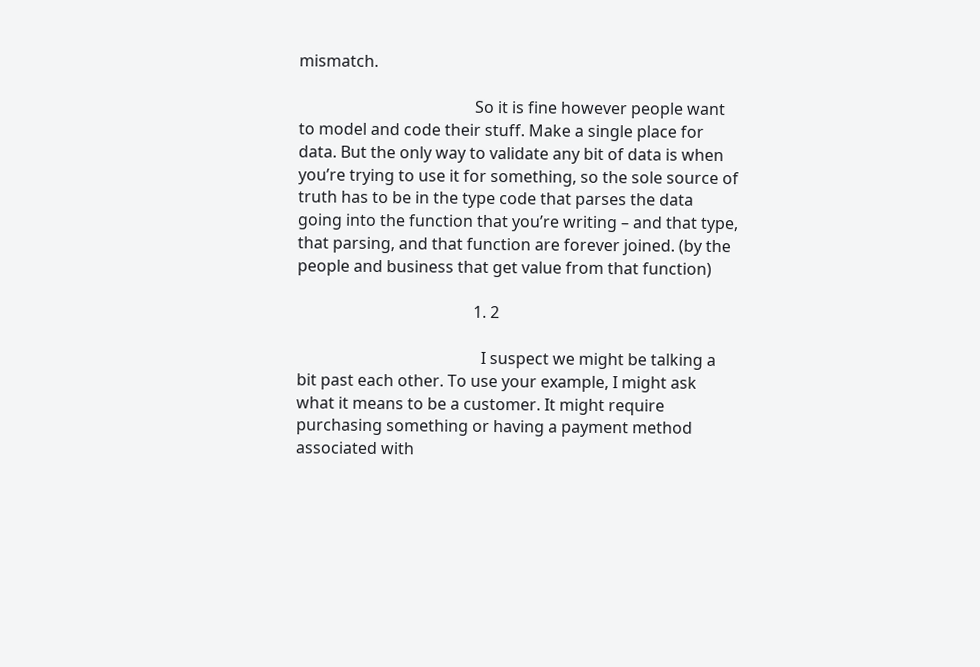mismatch.

                                            So it is fine however people want to model and code their stuff. Make a single place for data. But the only way to validate any bit of data is when you’re trying to use it for something, so the sole source of truth has to be in the type code that parses the data going into the function that you’re writing – and that type, that parsing, and that function are forever joined. (by the people and business that get value from that function)

                                            1. 2

                                              I suspect we might be talking a bit past each other. To use your example, I might ask what it means to be a customer. It might require purchasing something or having a payment method associated with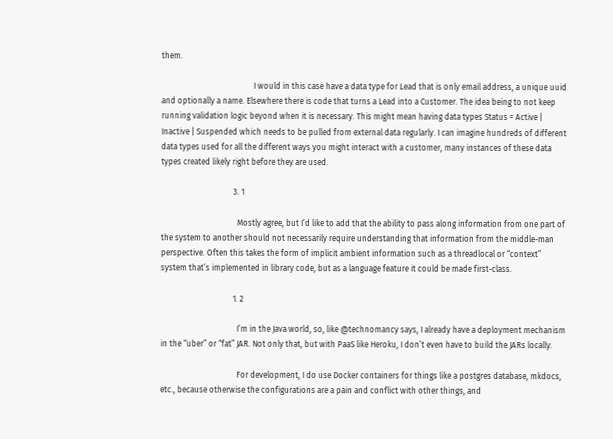them.

                                              I would in this case have a data type for Lead that is only email address, a unique uuid and optionally a name. Elsewhere there is code that turns a Lead into a Customer. The idea being to not keep running validation logic beyond when it is necessary. This might mean having data types Status = Active | Inactive | Suspended which needs to be pulled from external data regularly. I can imagine hundreds of different data types used for all the different ways you might interact with a customer, many instances of these data types created likely right before they are used.

                                    3. 1

                                      Mostly agree, but I’d like to add that the ability to pass along information from one part of the system to another should not necessarily require understanding that information from the middle-man perspective. Often this takes the form of implicit ambient information such as a threadlocal or “context” system that’s implemented in library code, but as a language feature it could be made first-class.

                                    1. 2

                                      I’m in the Java world, so, like @technomancy says, I already have a deployment mechanism in the “uber” or “fat” JAR. Not only that, but with PaaS like Heroku, I don’t even have to build the JARs locally.

                                      For development, I do use Docker containers for things like a postgres database, mkdocs, etc., because otherwise the configurations are a pain and conflict with other things, and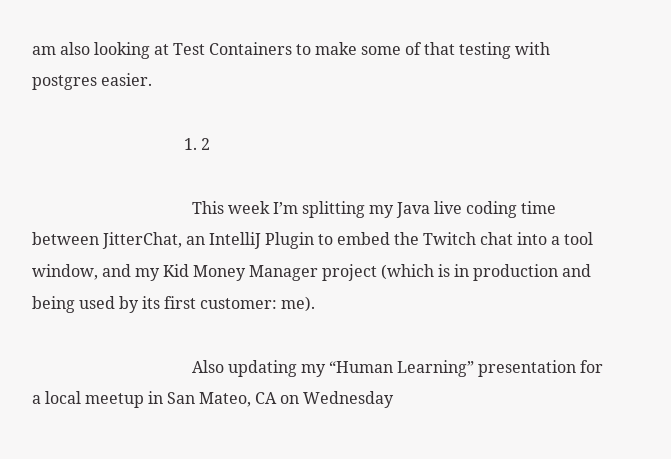am also looking at Test Containers to make some of that testing with postgres easier.

                                      1. 2

                                        This week I’m splitting my Java live coding time between JitterChat, an IntelliJ Plugin to embed the Twitch chat into a tool window, and my Kid Money Manager project (which is in production and being used by its first customer: me).

                                        Also updating my “Human Learning” presentation for a local meetup in San Mateo, CA on Wednesday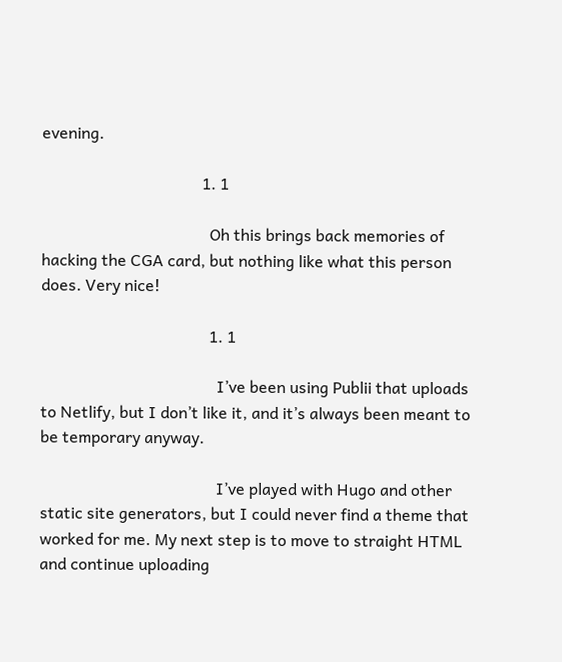evening.

                                        1. 1

                                          Oh this brings back memories of hacking the CGA card, but nothing like what this person does. Very nice!

                                          1. 1

                                            I’ve been using Publii that uploads to Netlify, but I don’t like it, and it’s always been meant to be temporary anyway.

                                            I’ve played with Hugo and other static site generators, but I could never find a theme that worked for me. My next step is to move to straight HTML and continue uploading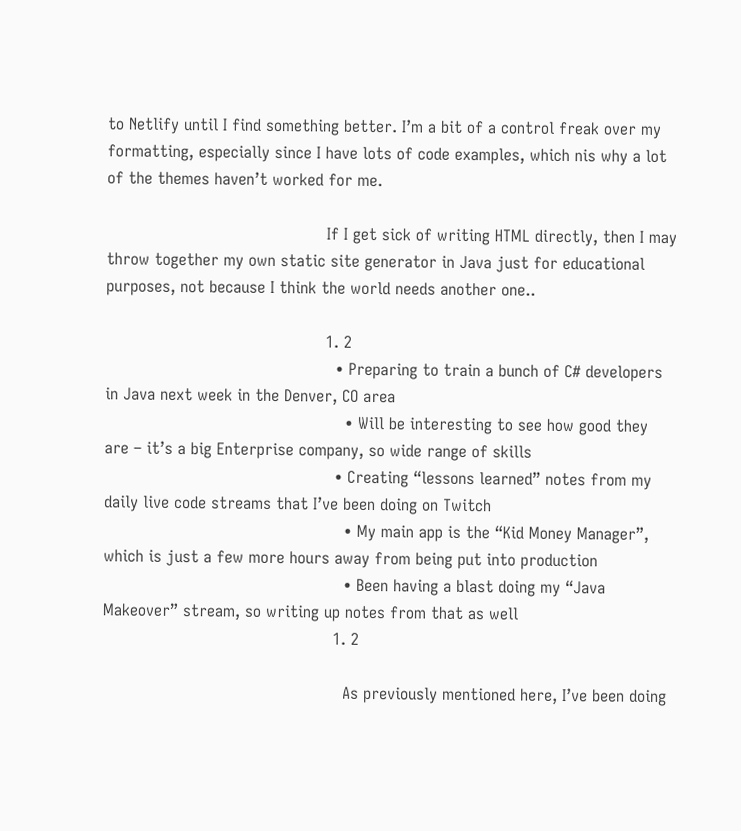to Netlify until I find something better. I’m a bit of a control freak over my formatting, especially since I have lots of code examples, which nis why a lot of the themes haven’t worked for me.

                                            If I get sick of writing HTML directly, then I may throw together my own static site generator in Java just for educational purposes, not because I think the world needs another one..

                                            1. 2
                                              • Preparing to train a bunch of C# developers in Java next week in the Denver, CO area
                                                • Will be interesting to see how good they are – it’s a big Enterprise company, so wide range of skills
                                              • Creating “lessons learned” notes from my daily live code streams that I’ve been doing on Twitch
                                                • My main app is the “Kid Money Manager”, which is just a few more hours away from being put into production
                                                • Been having a blast doing my “Java Makeover” stream, so writing up notes from that as well
                                              1. 2

                                                As previously mentioned here, I’ve been doing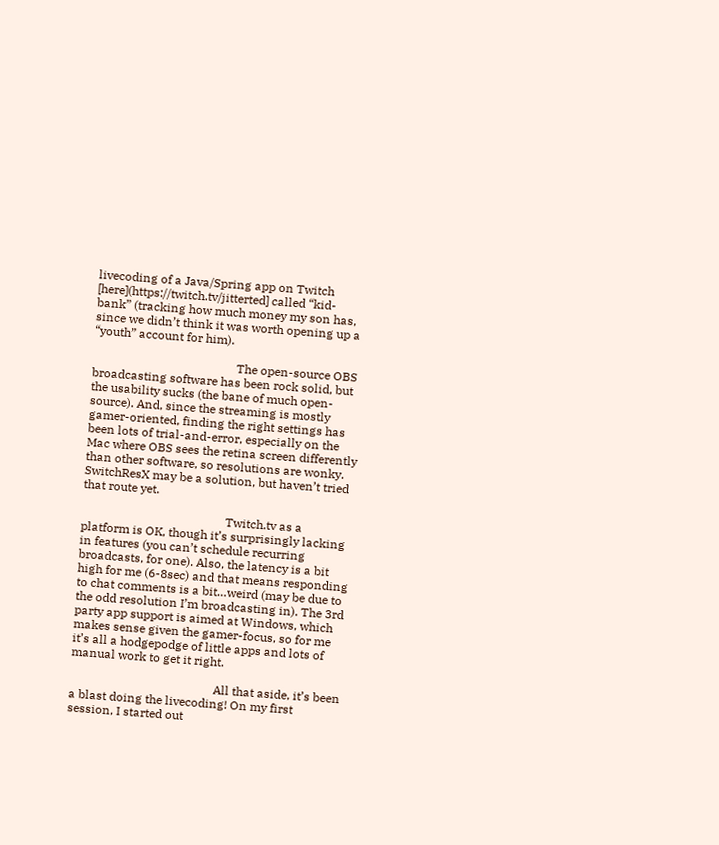livecoding of a Java/Spring app on Twitch [here](https://twitch.tv/jitterted] called “kid-bank” (tracking how much money my son has, since we didn’t think it was worth opening up a “youth” account for him).

                                                The open-source OBS broadcasting software has been rock solid, but the usability sucks (the bane of much open-source). And, since the streaming is mostly gamer-oriented, finding the right settings has been lots of trial-and-error, especially on the Mac where OBS sees the retina screen differently than other software, so resolutions are wonky. SwitchResX may be a solution, but haven’t tried that route yet.

                                                Twitch.tv as a platform is OK, though it’s surprisingly lacking in features (you can’t schedule recurring broadcasts, for one). Also, the latency is a bit high for me (6-8sec) and that means responding to chat comments is a bit…weird (may be due to the odd resolution I’m broadcasting in). The 3rd party app support is aimed at Windows, which makes sense given the gamer-focus, so for me it’s all a hodgepodge of little apps and lots of manual work to get it right.

                                                All that aside, it’s been a blast doing the livecoding! On my first session, I started out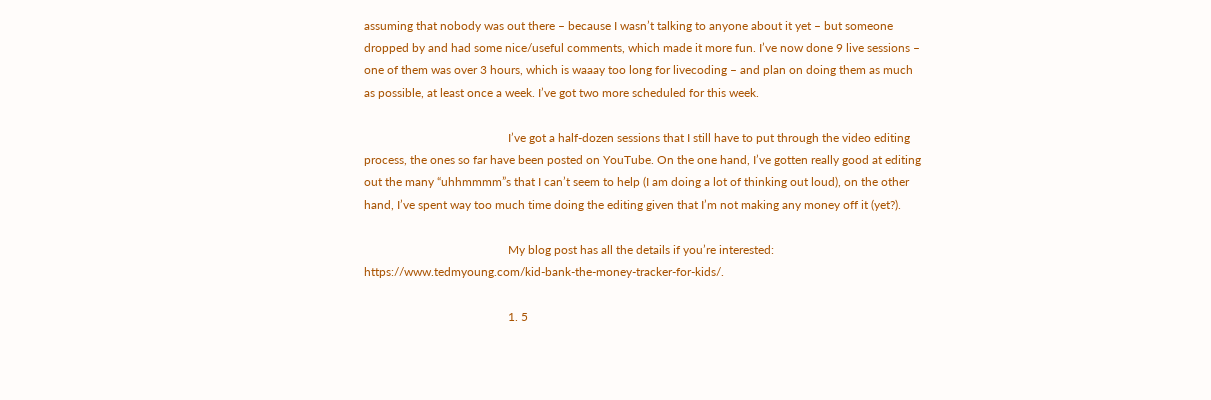assuming that nobody was out there – because I wasn’t talking to anyone about it yet – but someone dropped by and had some nice/useful comments, which made it more fun. I’ve now done 9 live sessions – one of them was over 3 hours, which is waaay too long for livecoding – and plan on doing them as much as possible, at least once a week. I’ve got two more scheduled for this week.

                                                I’ve got a half-dozen sessions that I still have to put through the video editing process, the ones so far have been posted on YouTube. On the one hand, I’ve gotten really good at editing out the many “uhhmmmm”s that I can’t seem to help (I am doing a lot of thinking out loud), on the other hand, I’ve spent way too much time doing the editing given that I’m not making any money off it (yet?).

                                                My blog post has all the details if you’re interested: https://www.tedmyoung.com/kid-bank-the-money-tracker-for-kids/.

                                                1. 5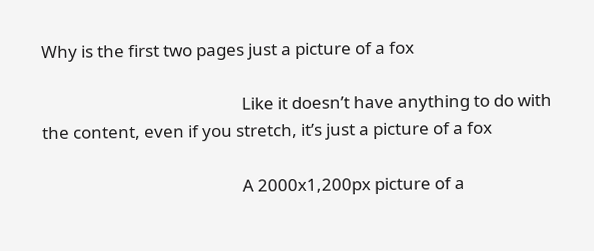Why is the first two pages just a picture of a fox

                                                  Like it doesn’t have anything to do with the content, even if you stretch, it’s just a picture of a fox

                                                  A 2000x1,200px picture of a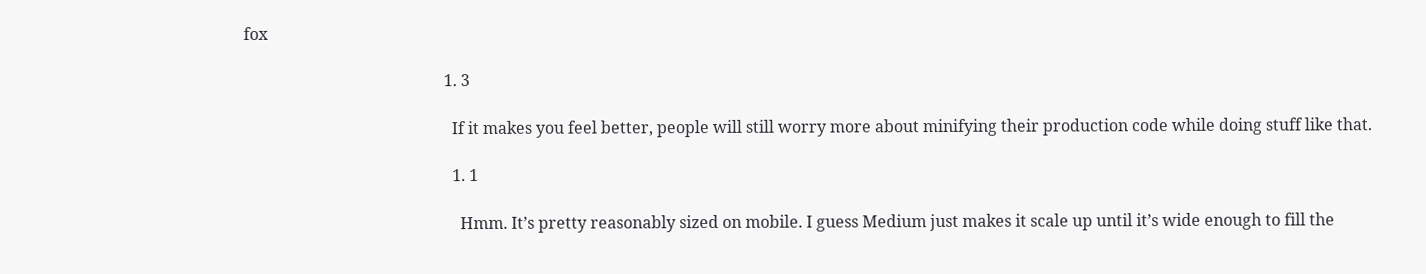fox

                                                  1. 3

                                                    If it makes you feel better, people will still worry more about minifying their production code while doing stuff like that.

                                                    1. 1

                                                      Hmm. It’s pretty reasonably sized on mobile. I guess Medium just makes it scale up until it’s wide enough to fill the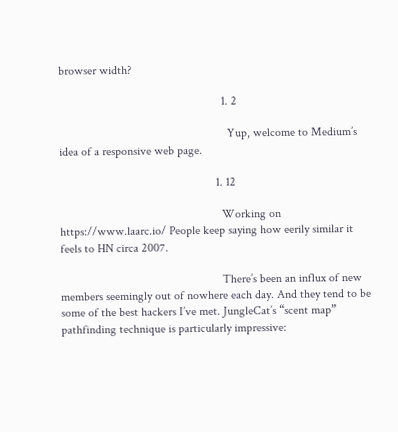browser width?

                                                      1. 2

                                                        Yup, welcome to Medium’s idea of a responsive web page.

                                                    1. 12

                                                      Working on https://www.laarc.io/ People keep saying how eerily similar it feels to HN circa 2007.

                                                      There’s been an influx of new members seemingly out of nowhere each day. And they tend to be some of the best hackers I’ve met. JungleCat’s “scent map” pathfinding technique is particularly impressive: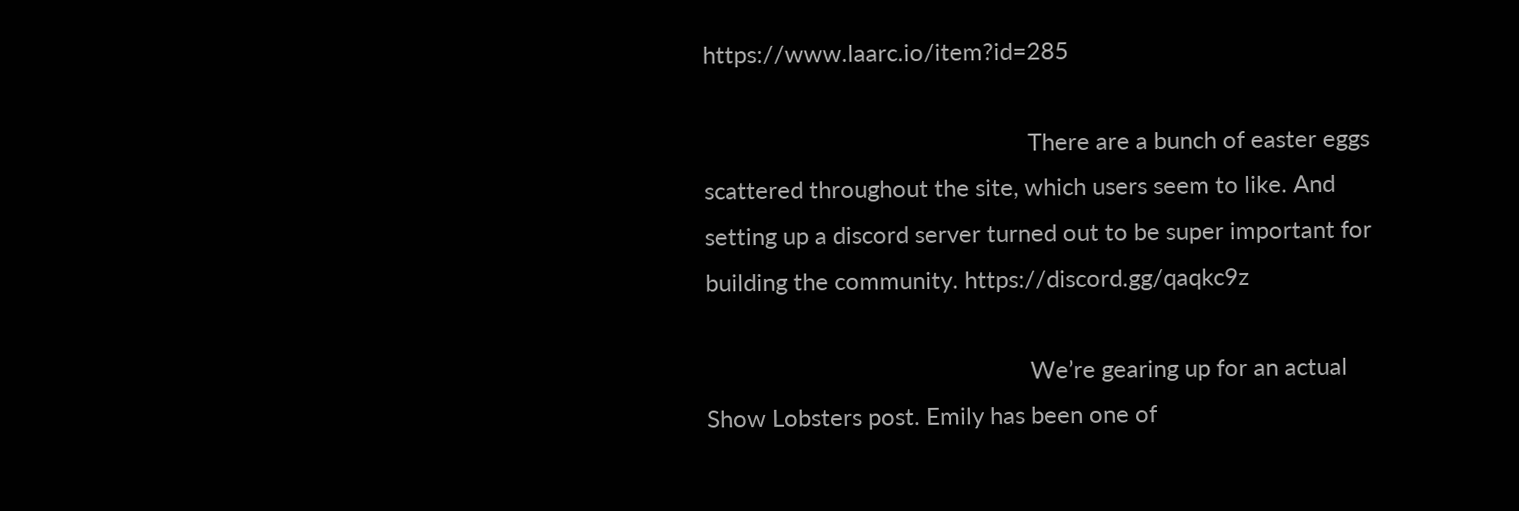https://www.laarc.io/item?id=285

                                                      There are a bunch of easter eggs scattered throughout the site, which users seem to like. And setting up a discord server turned out to be super important for building the community. https://discord.gg/qaqkc9z

                                                      We’re gearing up for an actual Show Lobsters post. Emily has been one of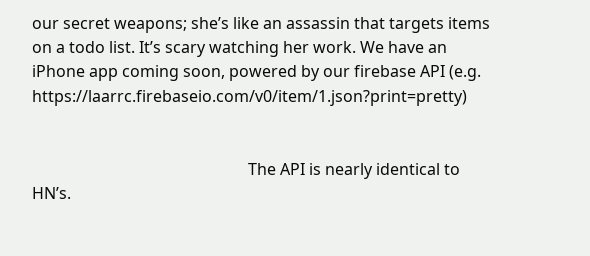our secret weapons; she’s like an assassin that targets items on a todo list. It’s scary watching her work. We have an iPhone app coming soon, powered by our firebase API (e.g. https://laarrc.firebaseio.com/v0/item/1.json?print=pretty)


                                                      The API is nearly identical to HN’s.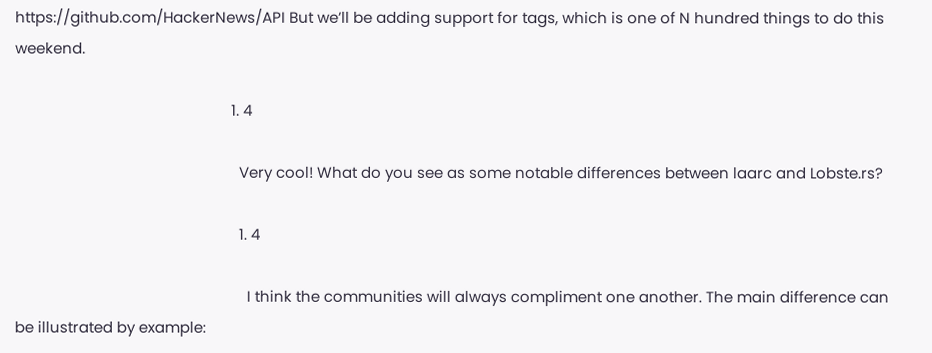https://github.com/HackerNews/API But we’ll be adding support for tags, which is one of N hundred things to do this weekend.

                                                      1. 4

                                                        Very cool! What do you see as some notable differences between laarc and Lobste.rs?

                                                        1. 4

                                                          I think the communities will always compliment one another. The main difference can be illustrated by example: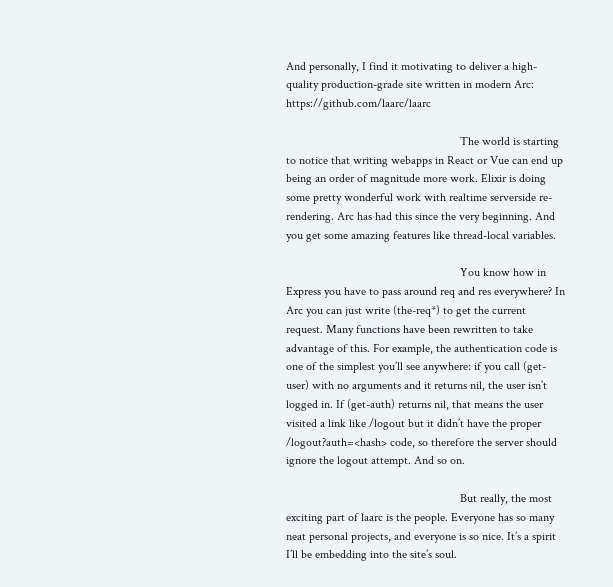And personally, I find it motivating to deliver a high-quality production-grade site written in modern Arc: https://github.com/laarc/laarc

                                                          The world is starting to notice that writing webapps in React or Vue can end up being an order of magnitude more work. Elixir is doing some pretty wonderful work with realtime serverside re-rendering. Arc has had this since the very beginning. And you get some amazing features like thread-local variables.

                                                          You know how in Express you have to pass around req and res everywhere? In Arc you can just write (the-req*) to get the current request. Many functions have been rewritten to take advantage of this. For example, the authentication code is one of the simplest you’ll see anywhere: if you call (get-user) with no arguments and it returns nil, the user isn’t logged in. If (get-auth) returns nil, that means the user visited a link like /logout but it didn’t have the proper /logout?auth=<hash> code, so therefore the server should ignore the logout attempt. And so on.

                                                          But really, the most exciting part of laarc is the people. Everyone has so many neat personal projects, and everyone is so nice. It’s a spirit I’ll be embedding into the site’s soul.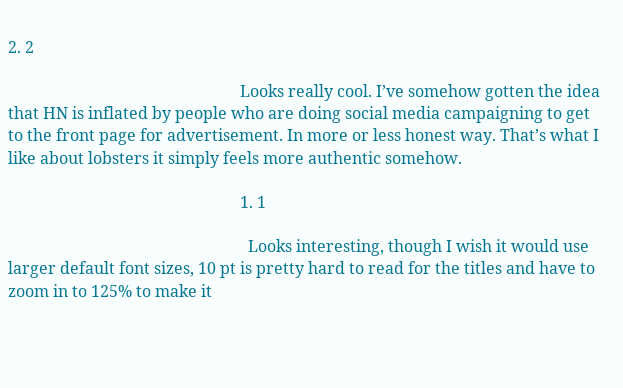2. 2

                                                          Looks really cool. I’ve somehow gotten the idea that HN is inflated by people who are doing social media campaigning to get to the front page for advertisement. In more or less honest way. That’s what I like about lobsters it simply feels more authentic somehow.

                                                          1. 1

                                                            Looks interesting, though I wish it would use larger default font sizes, 10 pt is pretty hard to read for the titles and have to zoom in to 125% to make it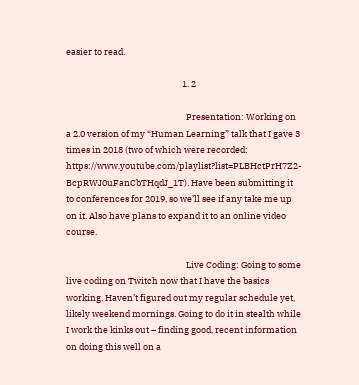easier to read.

                                                          1. 2

                                                            Presentation: Working on a 2.0 version of my “Human Learning” talk that I gave 3 times in 2018 (two of which were recorded: https://www.youtube.com/playlist?list=PLBHctPrH7Z2-BcpRWJ0uFanCbTHqdJ_1T). Have been submitting it to conferences for 2019, so we’ll see if any take me up on it. Also have plans to expand it to an online video course.

                                                            Live Coding: Going to some live coding on Twitch now that I have the basics working. Haven’t figured out my regular schedule yet, likely weekend mornings. Going to do it in stealth while I work the kinks out – finding good, recent information on doing this well on a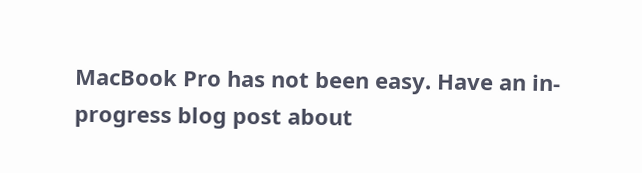MacBook Pro has not been easy. Have an in-progress blog post about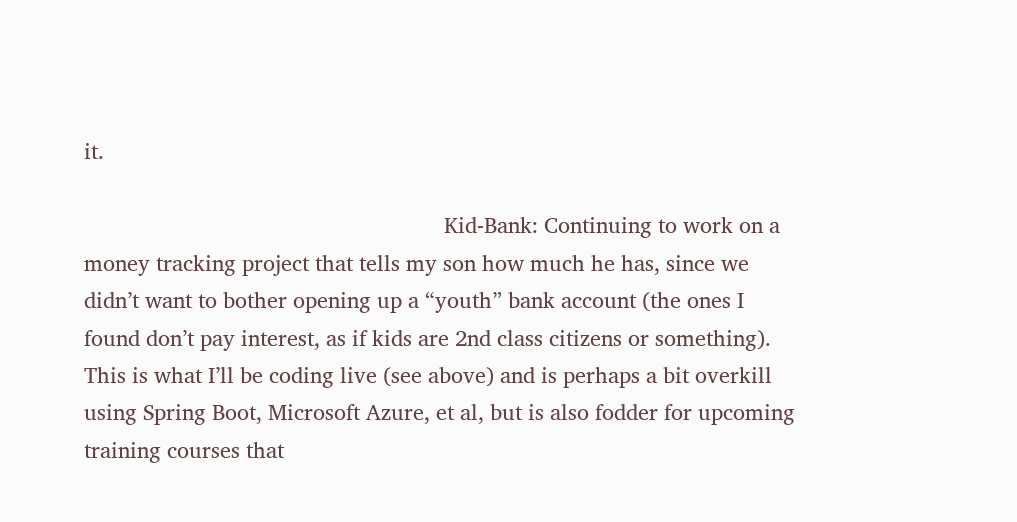it.

                                                            Kid-Bank: Continuing to work on a money tracking project that tells my son how much he has, since we didn’t want to bother opening up a “youth” bank account (the ones I found don’t pay interest, as if kids are 2nd class citizens or something). This is what I’ll be coding live (see above) and is perhaps a bit overkill using Spring Boot, Microsoft Azure, et al, but is also fodder for upcoming training courses that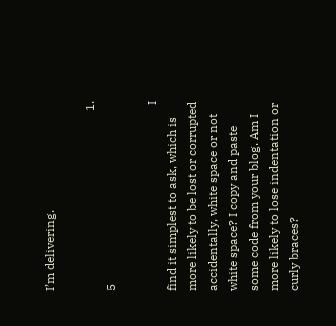I’m delivering.

                                                            1. 5

                                                              I find it simplest to ask, which is more likely to be lost or corrupted accidentally, white space or not white space? I copy and paste some code from your blog. Am I more likely to lose indentation or curly braces?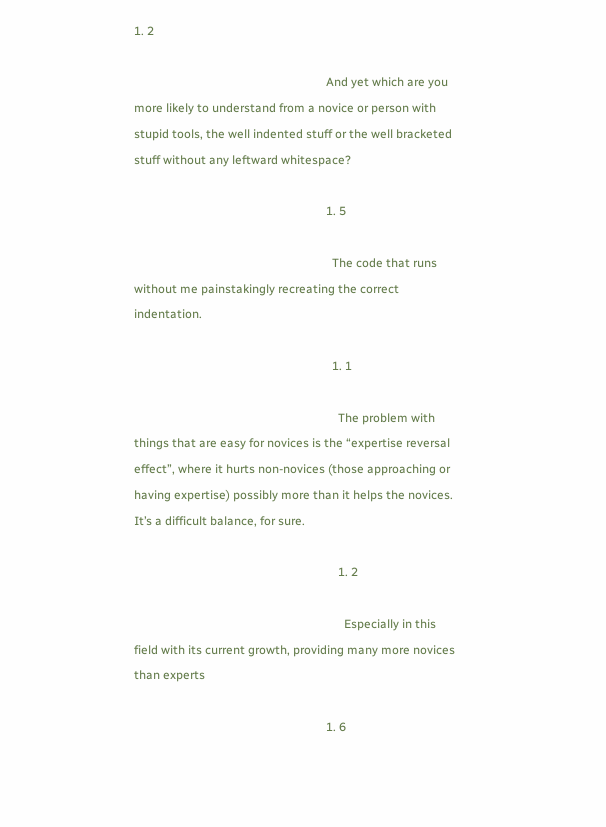1. 2

                                                                And yet which are you more likely to understand from a novice or person with stupid tools, the well indented stuff or the well bracketed stuff without any leftward whitespace?

                                                                1. 5

                                                                  The code that runs without me painstakingly recreating the correct indentation.

                                                                  1. 1

                                                                    The problem with things that are easy for novices is the “expertise reversal effect”, where it hurts non-novices (those approaching or having expertise) possibly more than it helps the novices. It’s a difficult balance, for sure.

                                                                    1. 2

                                                                      Especially in this field with its current growth, providing many more novices than experts

                                                                1. 6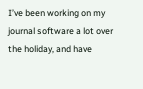I’ve been working on my journal software a lot over the holiday, and have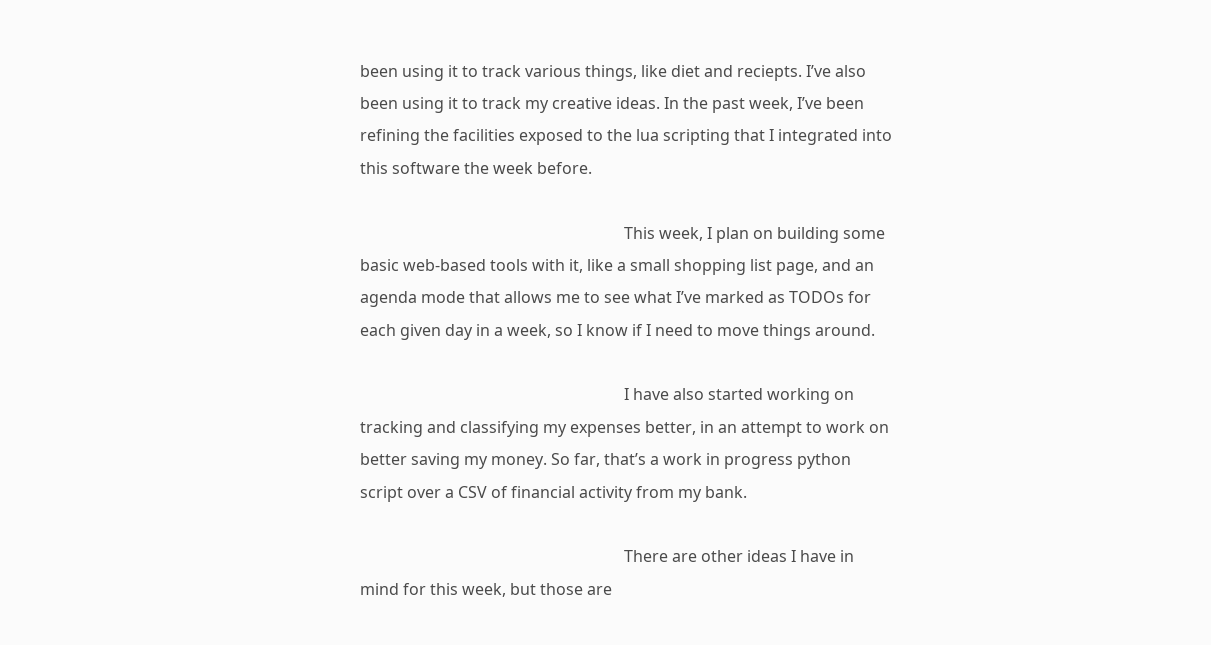been using it to track various things, like diet and reciepts. I’ve also been using it to track my creative ideas. In the past week, I’ve been refining the facilities exposed to the lua scripting that I integrated into this software the week before.

                                                                  This week, I plan on building some basic web-based tools with it, like a small shopping list page, and an agenda mode that allows me to see what I’ve marked as TODOs for each given day in a week, so I know if I need to move things around.

                                                                  I have also started working on tracking and classifying my expenses better, in an attempt to work on better saving my money. So far, that’s a work in progress python script over a CSV of financial activity from my bank.

                                                                  There are other ideas I have in mind for this week, but those are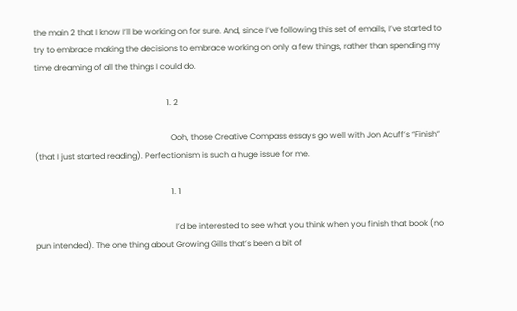the main 2 that I know I’ll be working on for sure. And, since I’ve following this set of emails, I’ve started to try to embrace making the decisions to embrace working on only a few things, rather than spending my time dreaming of all the things I could do.

                                                                  1. 2

                                                                    Ooh, those Creative Compass essays go well with Jon Acuff’s “Finish” (that I just started reading). Perfectionism is such a huge issue for me.

                                                                    1. 1

                                                                      I’d be interested to see what you think when you finish that book (no pun intended). The one thing about Growing Gills that’s been a bit of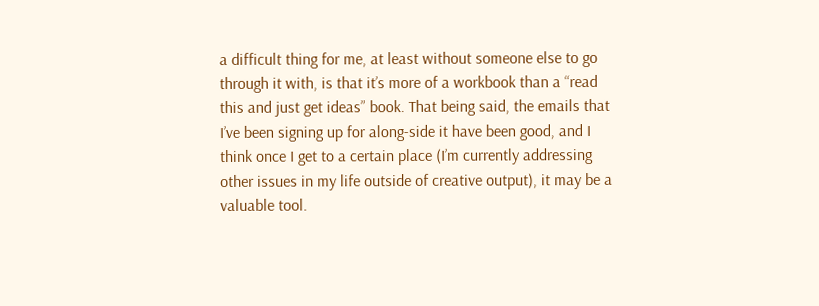a difficult thing for me, at least without someone else to go through it with, is that it’s more of a workbook than a “read this and just get ideas” book. That being said, the emails that I’ve been signing up for along-side it have been good, and I think once I get to a certain place (I’m currently addressing other issues in my life outside of creative output), it may be a valuable tool.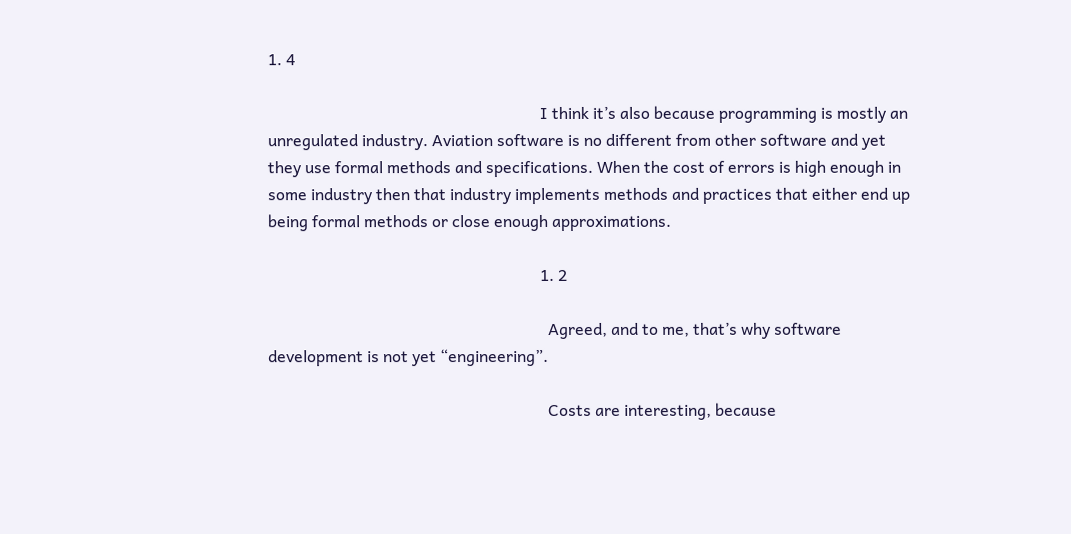1. 4

                                                                    I think it’s also because programming is mostly an unregulated industry. Aviation software is no different from other software and yet they use formal methods and specifications. When the cost of errors is high enough in some industry then that industry implements methods and practices that either end up being formal methods or close enough approximations.

                                                                    1. 2

                                                                      Agreed, and to me, that’s why software development is not yet “engineering”.

                                                                      Costs are interesting, because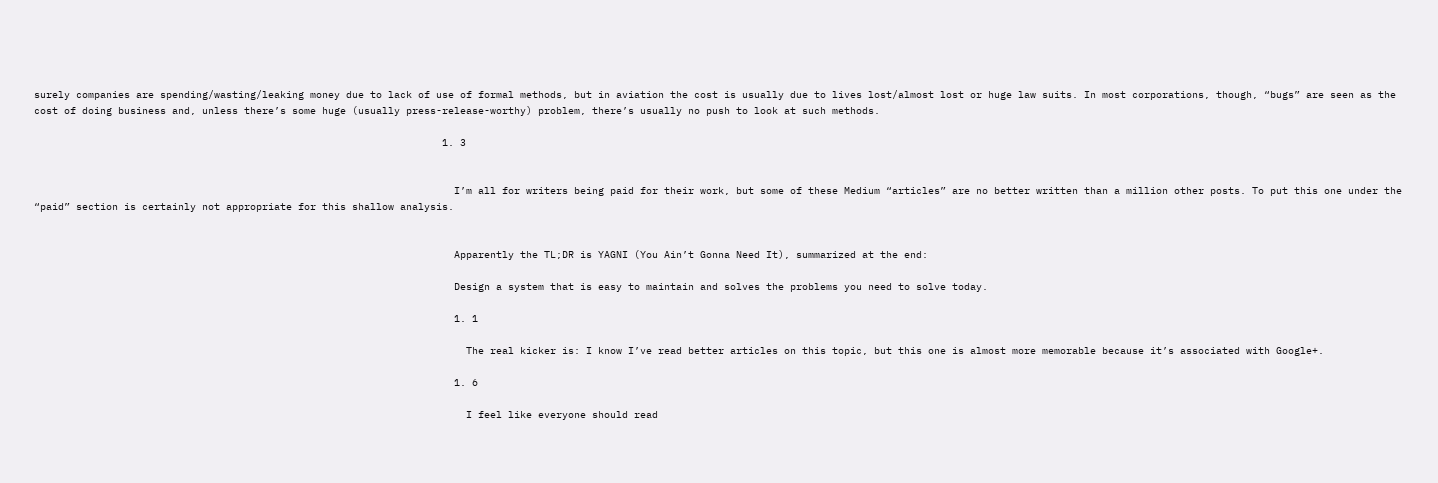surely companies are spending/wasting/leaking money due to lack of use of formal methods, but in aviation the cost is usually due to lives lost/almost lost or huge law suits. In most corporations, though, “bugs” are seen as the cost of doing business and, unless there’s some huge (usually press-release-worthy) problem, there’s usually no push to look at such methods.

                                                                    1. 3


                                                                      I’m all for writers being paid for their work, but some of these Medium “articles” are no better written than a million other posts. To put this one under the “paid” section is certainly not appropriate for this shallow analysis.


                                                                      Apparently the TL;DR is YAGNI (You Ain’t Gonna Need It), summarized at the end:

                                                                      Design a system that is easy to maintain and solves the problems you need to solve today.

                                                                      1. 1

                                                                        The real kicker is: I know I’ve read better articles on this topic, but this one is almost more memorable because it’s associated with Google+.

                                                                      1. 6

                                                                        I feel like everyone should read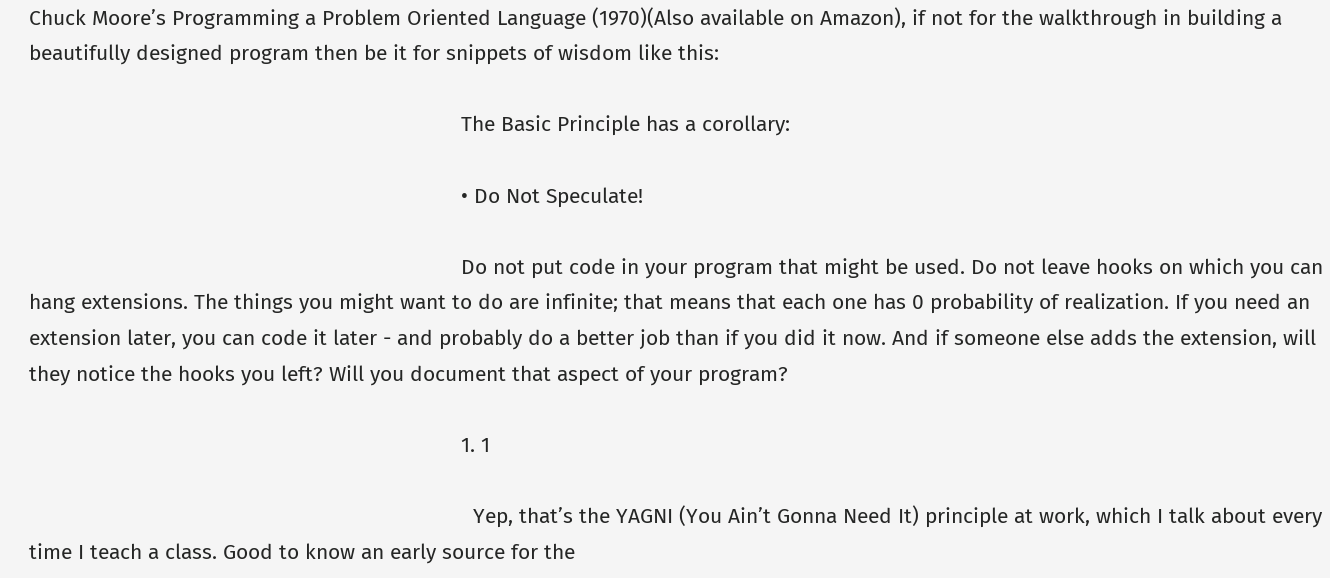Chuck Moore’s Programming a Problem Oriented Language (1970)(Also available on Amazon), if not for the walkthrough in building a beautifully designed program then be it for snippets of wisdom like this:

                                                                        The Basic Principle has a corollary:

                                                                        • Do Not Speculate!

                                                                        Do not put code in your program that might be used. Do not leave hooks on which you can hang extensions. The things you might want to do are infinite; that means that each one has 0 probability of realization. If you need an extension later, you can code it later - and probably do a better job than if you did it now. And if someone else adds the extension, will they notice the hooks you left? Will you document that aspect of your program?

                                                                        1. 1

                                                                          Yep, that’s the YAGNI (You Ain’t Gonna Need It) principle at work, which I talk about every time I teach a class. Good to know an early source for the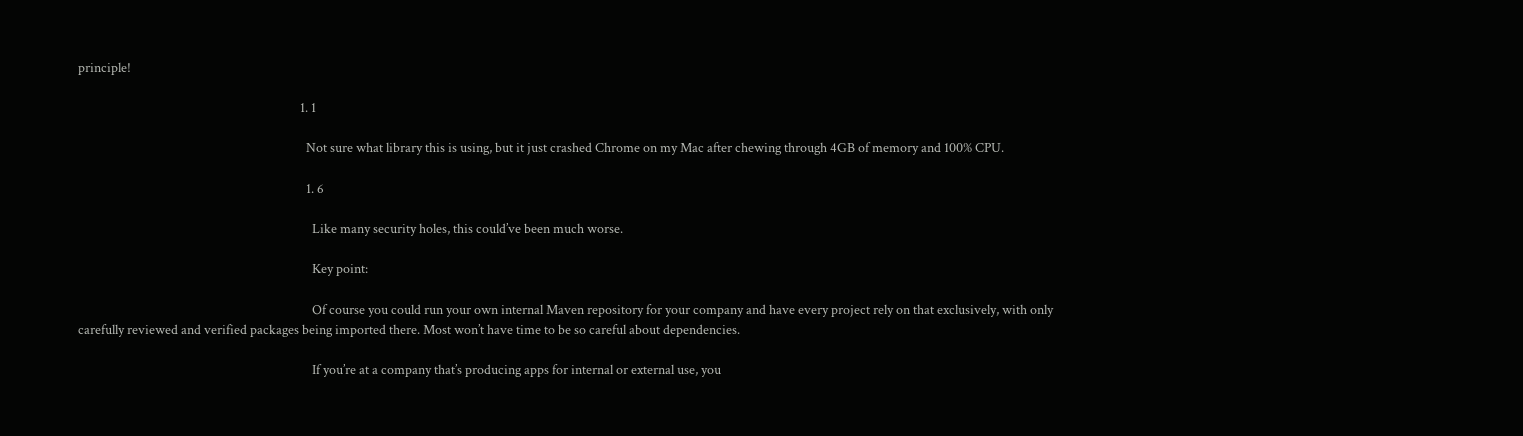principle!

                                                                          1. 1

                                                                            Not sure what library this is using, but it just crashed Chrome on my Mac after chewing through 4GB of memory and 100% CPU.

                                                                            1. 6

                                                                              Like many security holes, this could’ve been much worse.

                                                                              Key point:

                                                                              Of course you could run your own internal Maven repository for your company and have every project rely on that exclusively, with only carefully reviewed and verified packages being imported there. Most won’t have time to be so careful about dependencies.

                                                                              If you’re at a company that’s producing apps for internal or external use, you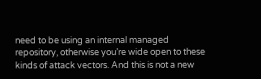need to be using an internal managed repository, otherwise you’re wide open to these kinds of attack vectors. And this is not a new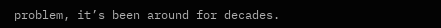problem, it’s been around for decades.